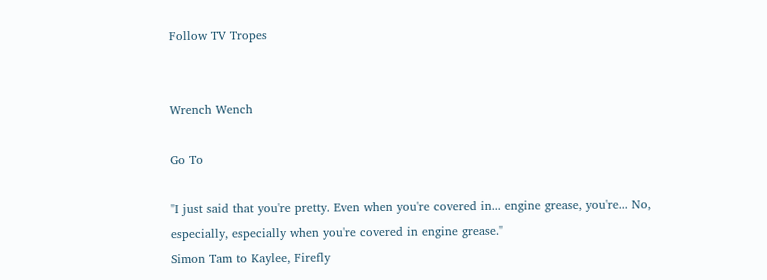Follow TV Tropes


Wrench Wench

Go To

"I just said that you're pretty. Even when you're covered in... engine grease, you're... No, especially, especially when you're covered in engine grease."
Simon Tam to Kaylee, Firefly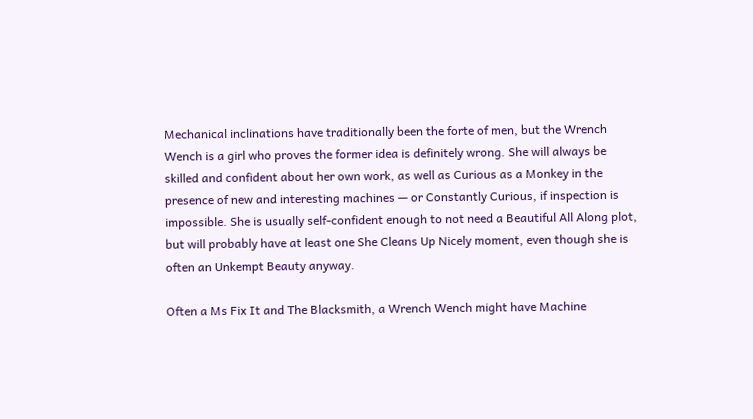Mechanical inclinations have traditionally been the forte of men, but the Wrench Wench is a girl who proves the former idea is definitely wrong. She will always be skilled and confident about her own work, as well as Curious as a Monkey in the presence of new and interesting machines — or Constantly Curious, if inspection is impossible. She is usually self-confident enough to not need a Beautiful All Along plot, but will probably have at least one She Cleans Up Nicely moment, even though she is often an Unkempt Beauty anyway.

Often a Ms Fix It and The Blacksmith, a Wrench Wench might have Machine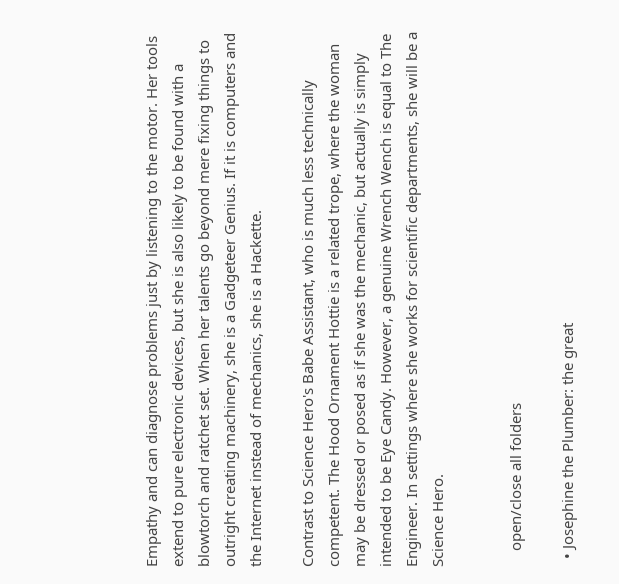Empathy and can diagnose problems just by listening to the motor. Her tools extend to pure electronic devices, but she is also likely to be found with a blowtorch and ratchet set. When her talents go beyond mere fixing things to outright creating machinery, she is a Gadgeteer Genius. If it is computers and the Internet instead of mechanics, she is a Hackette.

Contrast to Science Hero's Babe Assistant, who is much less technically competent. The Hood Ornament Hottie is a related trope, where the woman may be dressed or posed as if she was the mechanic, but actually is simply intended to be Eye Candy. However, a genuine Wrench Wench is equal to The Engineer. In settings where she works for scientific departments, she will be a Science Hero.


    open/close all folders

  • Josephine the Plumber: the great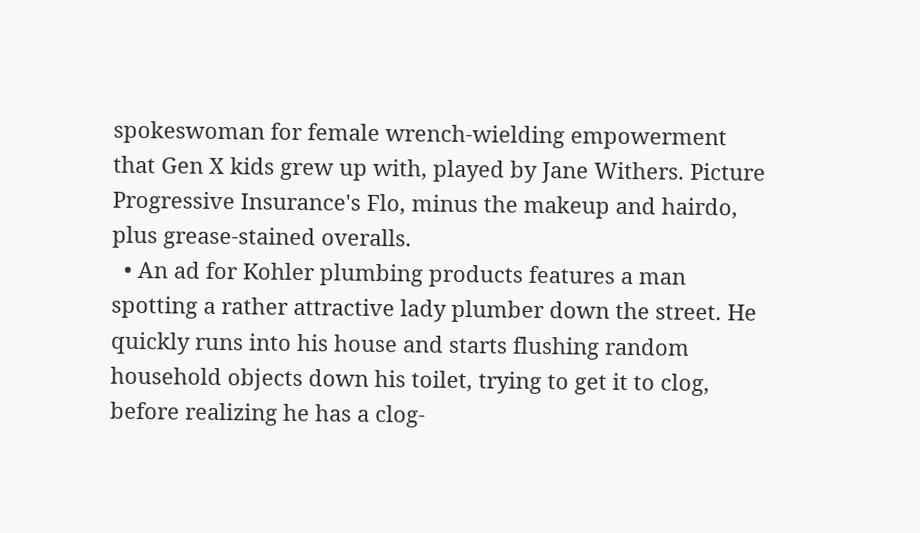spokeswoman for female wrench-wielding empowerment that Gen X kids grew up with, played by Jane Withers. Picture Progressive Insurance's Flo, minus the makeup and hairdo, plus grease-stained overalls.
  • An ad for Kohler plumbing products features a man spotting a rather attractive lady plumber down the street. He quickly runs into his house and starts flushing random household objects down his toilet, trying to get it to clog, before realizing he has a clog-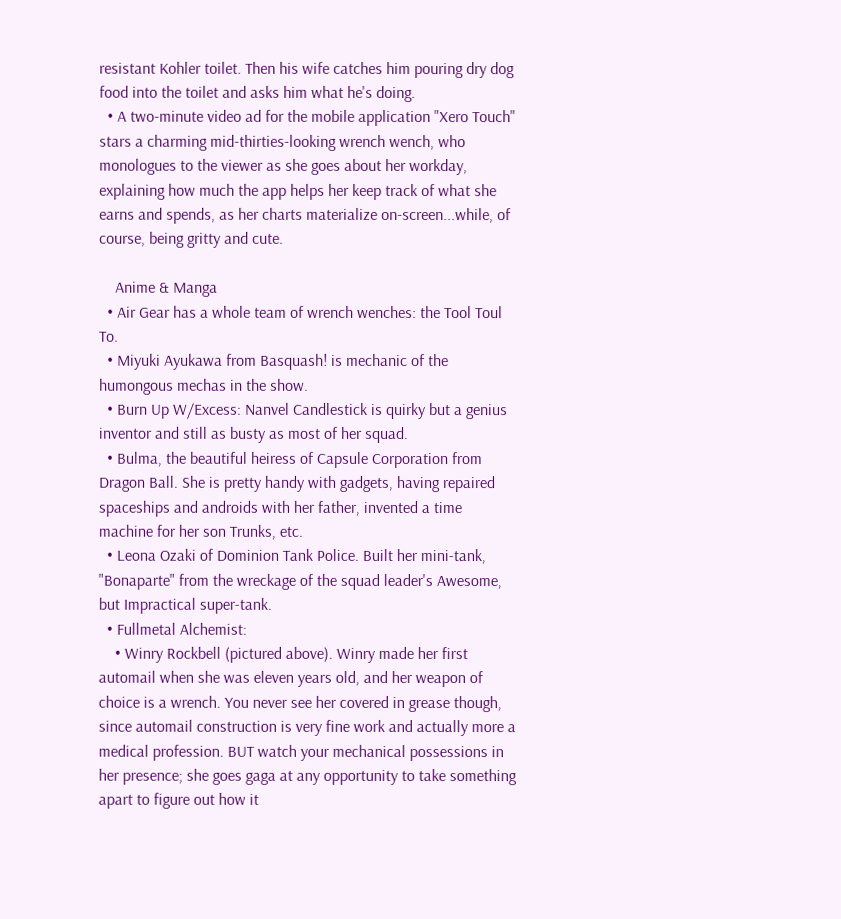resistant Kohler toilet. Then his wife catches him pouring dry dog food into the toilet and asks him what he's doing.
  • A two-minute video ad for the mobile application "Xero Touch" stars a charming mid-thirties-looking wrench wench, who monologues to the viewer as she goes about her workday, explaining how much the app helps her keep track of what she earns and spends, as her charts materialize on-screen...while, of course, being gritty and cute.

    Anime & Manga
  • Air Gear has a whole team of wrench wenches: the Tool Toul To.
  • Miyuki Ayukawa from Basquash! is mechanic of the humongous mechas in the show.
  • Burn Up W/Excess: Nanvel Candlestick is quirky but a genius inventor and still as busty as most of her squad.
  • Bulma, the beautiful heiress of Capsule Corporation from Dragon Ball. She is pretty handy with gadgets, having repaired spaceships and androids with her father, invented a time machine for her son Trunks, etc.
  • Leona Ozaki of Dominion Tank Police. Built her mini-tank, "Bonaparte" from the wreckage of the squad leader's Awesome, but Impractical super-tank.
  • Fullmetal Alchemist:
    • Winry Rockbell (pictured above). Winry made her first automail when she was eleven years old, and her weapon of choice is a wrench. You never see her covered in grease though, since automail construction is very fine work and actually more a medical profession. BUT watch your mechanical possessions in her presence; she goes gaga at any opportunity to take something apart to figure out how it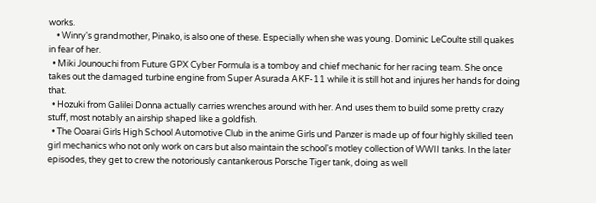works.
    • Winry's grandmother, Pinako, is also one of these. Especially when she was young. Dominic LeCoulte still quakes in fear of her.
  • Miki Jounouchi from Future GPX Cyber Formula is a tomboy and chief mechanic for her racing team. She once takes out the damaged turbine engine from Super Asurada AKF-11 while it is still hot and injures her hands for doing that.
  • Hozuki from Galilei Donna actually carries wrenches around with her. And uses them to build some pretty crazy stuff, most notably an airship shaped like a goldfish.
  • The Ooarai Girls High School Automotive Club in the anime Girls und Panzer is made up of four highly skilled teen girl mechanics who not only work on cars but also maintain the school's motley collection of WWII tanks. In the later episodes, they get to crew the notoriously cantankerous Porsche Tiger tank, doing as well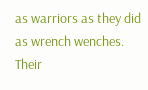as warriors as they did as wrench wenches. Their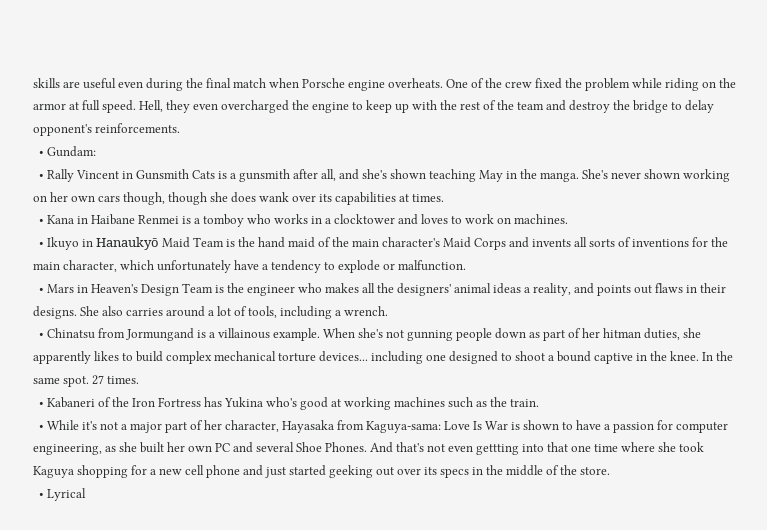skills are useful even during the final match when Porsche engine overheats. One of the crew fixed the problem while riding on the armor at full speed. Hell, they even overcharged the engine to keep up with the rest of the team and destroy the bridge to delay opponent's reinforcements.
  • Gundam:
  • Rally Vincent in Gunsmith Cats is a gunsmith after all, and she's shown teaching May in the manga. She's never shown working on her own cars though, though she does wank over its capabilities at times.
  • Kana in Haibane Renmei is a tomboy who works in a clocktower and loves to work on machines.
  • Ikuyo in Hanaukyō Maid Team is the hand maid of the main character's Maid Corps and invents all sorts of inventions for the main character, which unfortunately have a tendency to explode or malfunction.
  • Mars in Heaven's Design Team is the engineer who makes all the designers' animal ideas a reality, and points out flaws in their designs. She also carries around a lot of tools, including a wrench.
  • Chinatsu from Jormungand is a villainous example. When she's not gunning people down as part of her hitman duties, she apparently likes to build complex mechanical torture devices... including one designed to shoot a bound captive in the knee. In the same spot. 27 times.
  • Kabaneri of the Iron Fortress has Yukina who's good at working machines such as the train.
  • While it's not a major part of her character, Hayasaka from Kaguya-sama: Love Is War is shown to have a passion for computer engineering, as she built her own PC and several Shoe Phones. And that's not even gettting into that one time where she took Kaguya shopping for a new cell phone and just started geeking out over its specs in the middle of the store.
  • Lyrical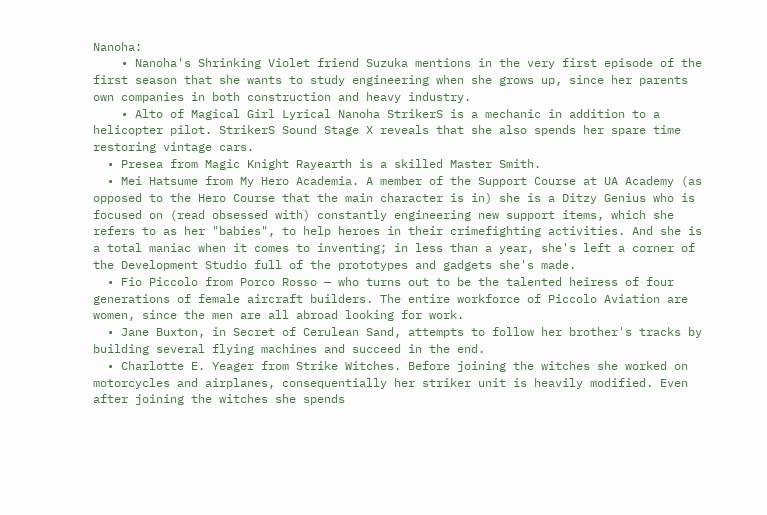Nanoha:
    • Nanoha's Shrinking Violet friend Suzuka mentions in the very first episode of the first season that she wants to study engineering when she grows up, since her parents own companies in both construction and heavy industry.
    • Alto of Magical Girl Lyrical Nanoha StrikerS is a mechanic in addition to a helicopter pilot. StrikerS Sound Stage X reveals that she also spends her spare time restoring vintage cars.
  • Presea from Magic Knight Rayearth is a skilled Master Smith.
  • Mei Hatsume from My Hero Academia. A member of the Support Course at UA Academy (as opposed to the Hero Course that the main character is in) she is a Ditzy Genius who is focused on (read obsessed with) constantly engineering new support items, which she refers to as her "babies", to help heroes in their crimefighting activities. And she is a total maniac when it comes to inventing; in less than a year, she's left a corner of the Development Studio full of the prototypes and gadgets she's made.
  • Fio Piccolo from Porco Rosso — who turns out to be the talented heiress of four generations of female aircraft builders. The entire workforce of Piccolo Aviation are women, since the men are all abroad looking for work.
  • Jane Buxton, in Secret of Cerulean Sand, attempts to follow her brother's tracks by building several flying machines and succeed in the end.
  • Charlotte E. Yeager from Strike Witches. Before joining the witches she worked on motorcycles and airplanes, consequentially her striker unit is heavily modified. Even after joining the witches she spends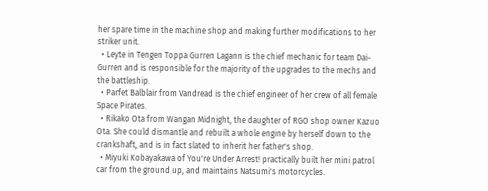her spare time in the machine shop and making further modifications to her striker unit.
  • Leyte in Tengen Toppa Gurren Lagann is the chief mechanic for team Dai-Gurren and is responsible for the majority of the upgrades to the mechs and the battleship.
  • Parfet Balblair from Vandread is the chief engineer of her crew of all female Space Pirates.
  • Rikako Ota from Wangan Midnight, the daughter of RGO shop owner Kazuo Ota. She could dismantle and rebuilt a whole engine by herself down to the crankshaft, and is in fact slated to inherit her father's shop.
  • Miyuki Kobayakawa of You're Under Arrest! practically built her mini patrol car from the ground up, and maintains Natsumi's motorcycles.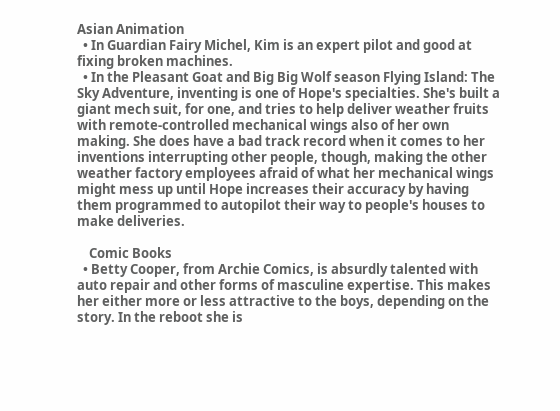Asian Animation
  • In Guardian Fairy Michel, Kim is an expert pilot and good at fixing broken machines.
  • In the Pleasant Goat and Big Big Wolf season Flying Island: The Sky Adventure, inventing is one of Hope's specialties. She's built a giant mech suit, for one, and tries to help deliver weather fruits with remote-controlled mechanical wings also of her own making. She does have a bad track record when it comes to her inventions interrupting other people, though, making the other weather factory employees afraid of what her mechanical wings might mess up until Hope increases their accuracy by having them programmed to autopilot their way to people's houses to make deliveries.

    Comic Books
  • Betty Cooper, from Archie Comics, is absurdly talented with auto repair and other forms of masculine expertise. This makes her either more or less attractive to the boys, depending on the story. In the reboot she is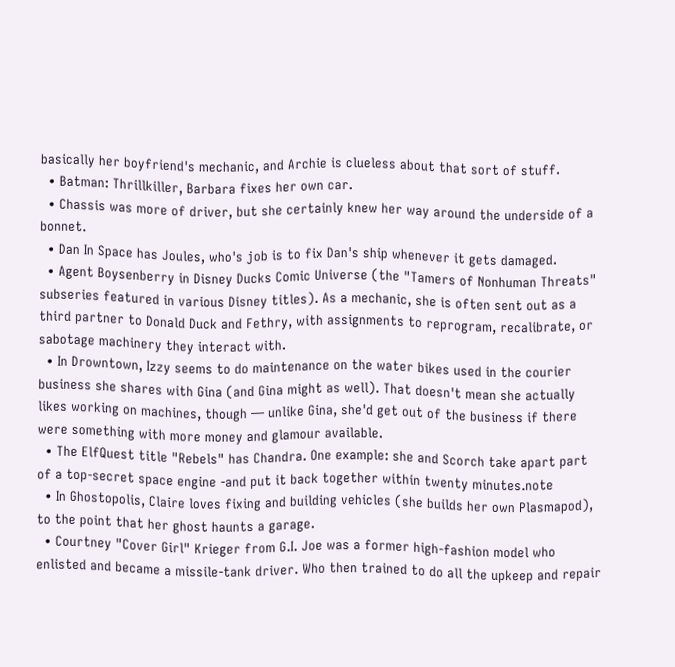basically her boyfriend's mechanic, and Archie is clueless about that sort of stuff.
  • Batman: Thrillkiller, Barbara fixes her own car.
  • Chassis was more of driver, but she certainly knew her way around the underside of a bonnet.
  • Dan In Space has Joules, who's job is to fix Dan's ship whenever it gets damaged.
  • Agent Boysenberry in Disney Ducks Comic Universe (the "Tamers of Nonhuman Threats" subseries featured in various Disney titles). As a mechanic, she is often sent out as a third partner to Donald Duck and Fethry, with assignments to reprogram, recalibrate, or sabotage machinery they interact with.
  • In Drowntown, Izzy seems to do maintenance on the water bikes used in the courier business she shares with Gina (and Gina might as well). That doesn't mean she actually likes working on machines, though — unlike Gina, she'd get out of the business if there were something with more money and glamour available.
  • The ElfQuest title "Rebels" has Chandra. One example: she and Scorch take apart part of a top-secret space engine -and put it back together within twenty minutes.note
  • In Ghostopolis, Claire loves fixing and building vehicles (she builds her own Plasmapod), to the point that her ghost haunts a garage.
  • Courtney "Cover Girl" Krieger from G.I. Joe was a former high-fashion model who enlisted and became a missile-tank driver. Who then trained to do all the upkeep and repair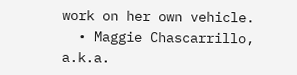work on her own vehicle.
  • Maggie Chascarrillo, a.k.a.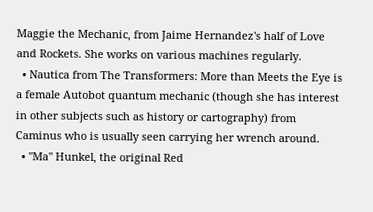Maggie the Mechanic, from Jaime Hernandez's half of Love and Rockets. She works on various machines regularly.
  • Nautica from The Transformers: More than Meets the Eye is a female Autobot quantum mechanic (though she has interest in other subjects such as history or cartography) from Caminus who is usually seen carrying her wrench around.
  • "Ma" Hunkel, the original Red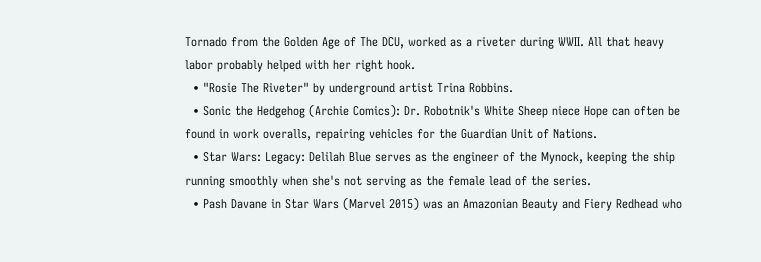Tornado from the Golden Age of The DCU, worked as a riveter during WWII. All that heavy labor probably helped with her right hook.
  • "Rosie The Riveter" by underground artist Trina Robbins.
  • Sonic the Hedgehog (Archie Comics): Dr. Robotnik's White Sheep niece Hope can often be found in work overalls, repairing vehicles for the Guardian Unit of Nations.
  • Star Wars: Legacy: Delilah Blue serves as the engineer of the Mynock, keeping the ship running smoothly when she's not serving as the female lead of the series.
  • Pash Davane in Star Wars (Marvel 2015) was an Amazonian Beauty and Fiery Redhead who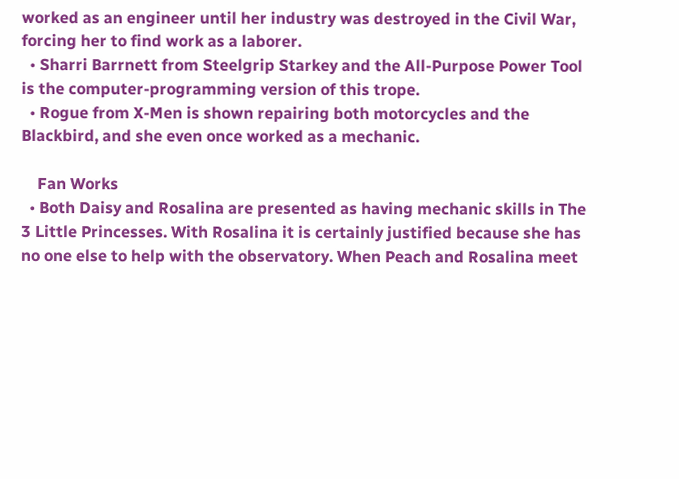worked as an engineer until her industry was destroyed in the Civil War, forcing her to find work as a laborer.
  • Sharri Barrnett from Steelgrip Starkey and the All-Purpose Power Tool is the computer-programming version of this trope.
  • Rogue from X-Men is shown repairing both motorcycles and the Blackbird, and she even once worked as a mechanic.

    Fan Works
  • Both Daisy and Rosalina are presented as having mechanic skills in The 3 Little Princesses. With Rosalina it is certainly justified because she has no one else to help with the observatory. When Peach and Rosalina meet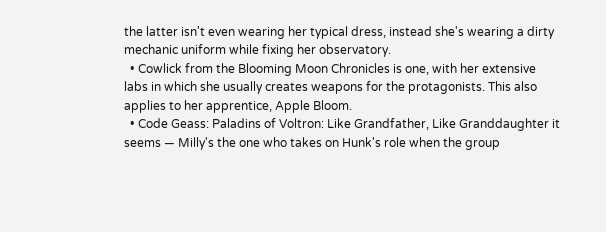the latter isn't even wearing her typical dress, instead she's wearing a dirty mechanic uniform while fixing her observatory.
  • Cowlick from the Blooming Moon Chronicles is one, with her extensive labs in which she usually creates weapons for the protagonists. This also applies to her apprentice, Apple Bloom.
  • Code Geass: Paladins of Voltron: Like Grandfather, Like Granddaughter it seems — Milly's the one who takes on Hunk's role when the group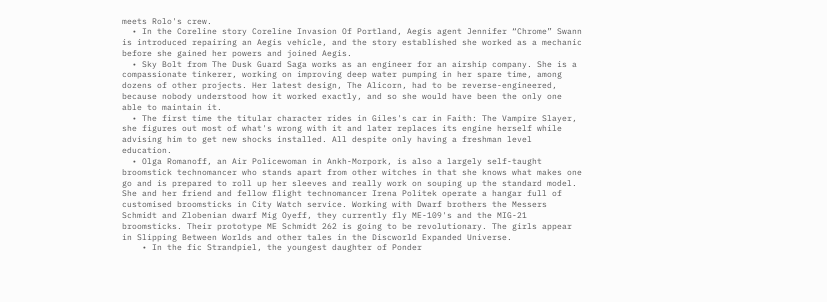meets Rolo's crew.
  • In the Coreline story Coreline Invasion Of Portland, Aegis agent Jennifer “Chrome” Swann is introduced repairing an Aegis vehicle, and the story established she worked as a mechanic before she gained her powers and joined Aegis.
  • Sky Bolt from The Dusk Guard Saga works as an engineer for an airship company. She is a compassionate tinkerer, working on improving deep water pumping in her spare time, among dozens of other projects. Her latest design, The Alicorn, had to be reverse-engineered, because nobody understood how it worked exactly, and so she would have been the only one able to maintain it.
  • The first time the titular character rides in Giles's car in Faith: The Vampire Slayer, she figures out most of what's wrong with it and later replaces its engine herself while advising him to get new shocks installed. All despite only having a freshman level education.
  • Olga Romanoff, an Air Policewoman in Ankh-Morpork, is also a largely self-taught broomstick technomancer who stands apart from other witches in that she knows what makes one go and is prepared to roll up her sleeves and really work on souping up the standard model. She and her friend and fellow flight technomancer Irena Politek operate a hangar full of customised broomsticks in City Watch service. Working with Dwarf brothers the Messers Schmidt and Zlobenian dwarf Mig Oyeff, they currently fly ME-109's and the MIG-21 broomsticks. Their prototype ME Schmidt 262 is going to be revolutionary. The girls appear in Slipping Between Worlds and other tales in the Discworld Expanded Universe.
    • In the fic Strandpiel, the youngest daughter of Ponder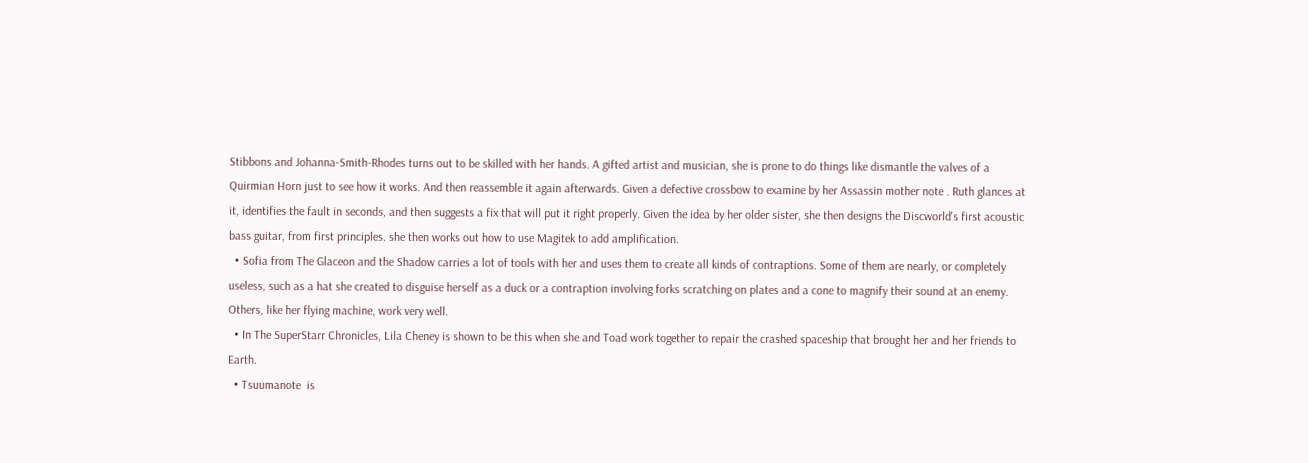Stibbons and Johanna-Smith-Rhodes turns out to be skilled with her hands. A gifted artist and musician, she is prone to do things like dismantle the valves of a Quirmian Horn just to see how it works. And then reassemble it again afterwards. Given a defective crossbow to examine by her Assassin mother note . Ruth glances at it, identifies the fault in seconds, and then suggests a fix that will put it right properly. Given the idea by her older sister, she then designs the Discworld's first acoustic bass guitar, from first principles. she then works out how to use Magitek to add amplification.
  • Sofia from The Glaceon and the Shadow carries a lot of tools with her and uses them to create all kinds of contraptions. Some of them are nearly, or completely useless, such as a hat she created to disguise herself as a duck or a contraption involving forks scratching on plates and a cone to magnify their sound at an enemy. Others, like her flying machine, work very well.
  • In The SuperStarr Chronicles, Lila Cheney is shown to be this when she and Toad work together to repair the crashed spaceship that brought her and her friends to Earth.
  • Tsuumanote  is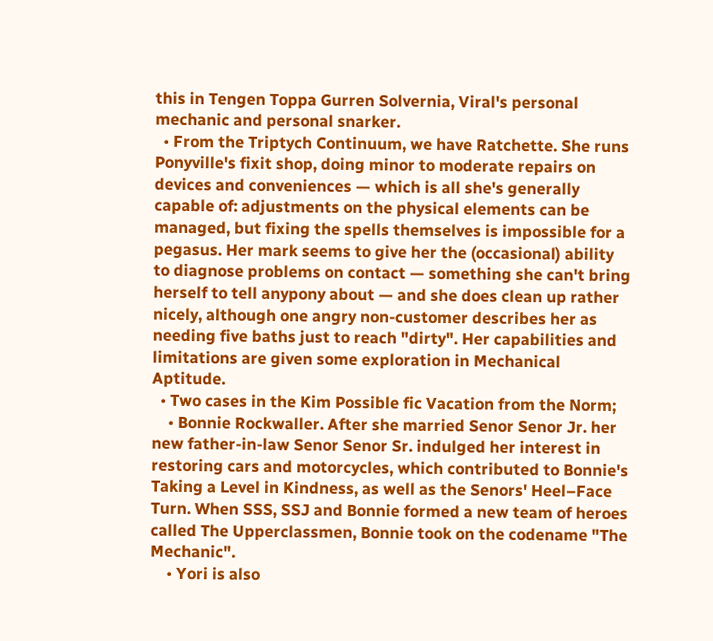this in Tengen Toppa Gurren Solvernia, Viral's personal mechanic and personal snarker.
  • From the Triptych Continuum, we have Ratchette. She runs Ponyville's fixit shop, doing minor to moderate repairs on devices and conveniences — which is all she's generally capable of: adjustments on the physical elements can be managed, but fixing the spells themselves is impossible for a pegasus. Her mark seems to give her the (occasional) ability to diagnose problems on contact — something she can't bring herself to tell anypony about — and she does clean up rather nicely, although one angry non-customer describes her as needing five baths just to reach "dirty". Her capabilities and limitations are given some exploration in Mechanical Aptitude.
  • Two cases in the Kim Possible fic Vacation from the Norm;
    • Bonnie Rockwaller. After she married Senor Senor Jr. her new father-in-law Senor Senor Sr. indulged her interest in restoring cars and motorcycles, which contributed to Bonnie's Taking a Level in Kindness, as well as the Senors' Heel–Face Turn. When SSS, SSJ and Bonnie formed a new team of heroes called The Upperclassmen, Bonnie took on the codename "The Mechanic".
    • Yori is also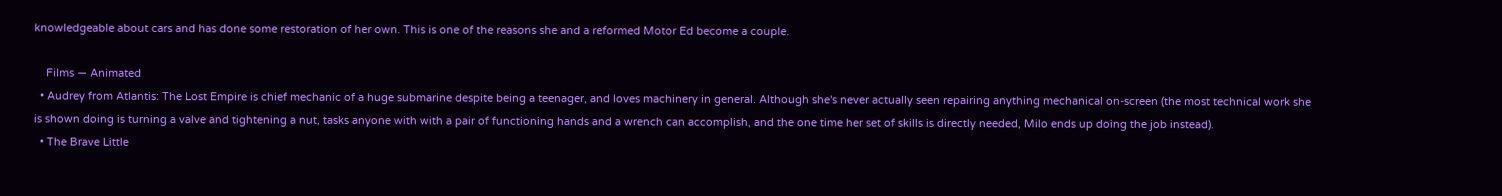knowledgeable about cars and has done some restoration of her own. This is one of the reasons she and a reformed Motor Ed become a couple.

    Films — Animated
  • Audrey from Atlantis: The Lost Empire is chief mechanic of a huge submarine despite being a teenager, and loves machinery in general. Although she's never actually seen repairing anything mechanical on-screen (the most technical work she is shown doing is turning a valve and tightening a nut, tasks anyone with with a pair of functioning hands and a wrench can accomplish, and the one time her set of skills is directly needed, Milo ends up doing the job instead).
  • The Brave Little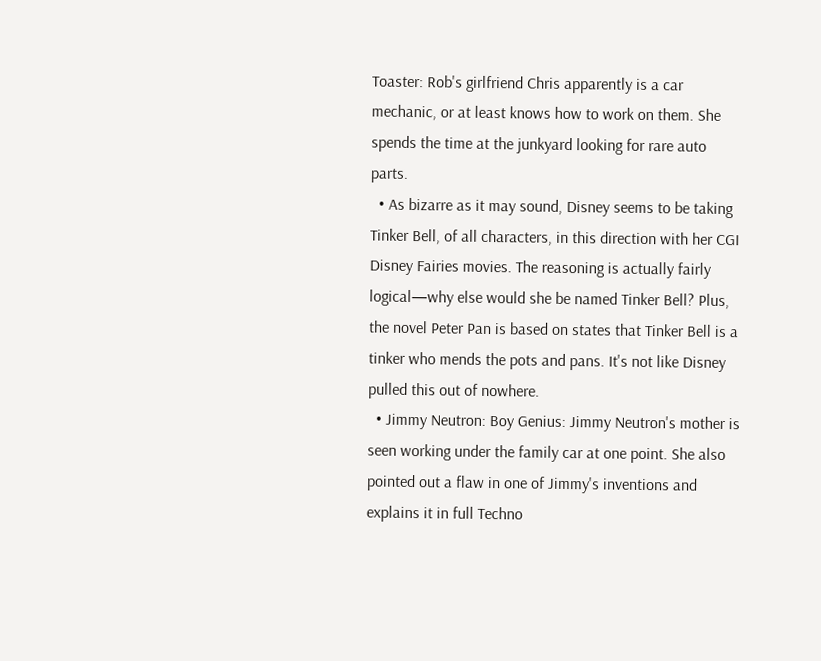Toaster: Rob's girlfriend Chris apparently is a car mechanic, or at least knows how to work on them. She spends the time at the junkyard looking for rare auto parts.
  • As bizarre as it may sound, Disney seems to be taking Tinker Bell, of all characters, in this direction with her CGI Disney Fairies movies. The reasoning is actually fairly logical—why else would she be named Tinker Bell? Plus, the novel Peter Pan is based on states that Tinker Bell is a tinker who mends the pots and pans. It's not like Disney pulled this out of nowhere.
  • Jimmy Neutron: Boy Genius: Jimmy Neutron's mother is seen working under the family car at one point. She also pointed out a flaw in one of Jimmy's inventions and explains it in full Techno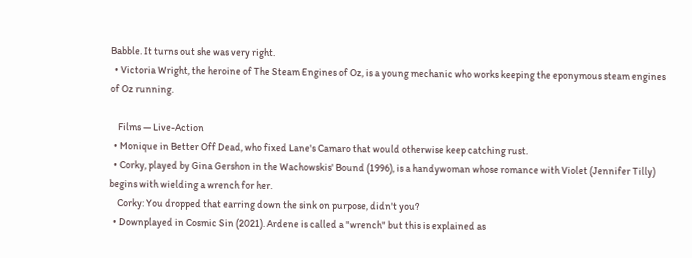Babble. It turns out she was very right.
  • Victoria Wright, the heroine of The Steam Engines of Oz, is a young mechanic who works keeping the eponymous steam engines of Oz running.

    Films — Live-Action
  • Monique in Better Off Dead, who fixed Lane's Camaro that would otherwise keep catching rust.
  • Corky, played by Gina Gershon in the Wachowskis' Bound (1996), is a handywoman whose romance with Violet (Jennifer Tilly) begins with wielding a wrench for her.
    Corky: You dropped that earring down the sink on purpose, didn't you?
  • Downplayed in Cosmic Sin (2021). Ardene is called a "wrench" but this is explained as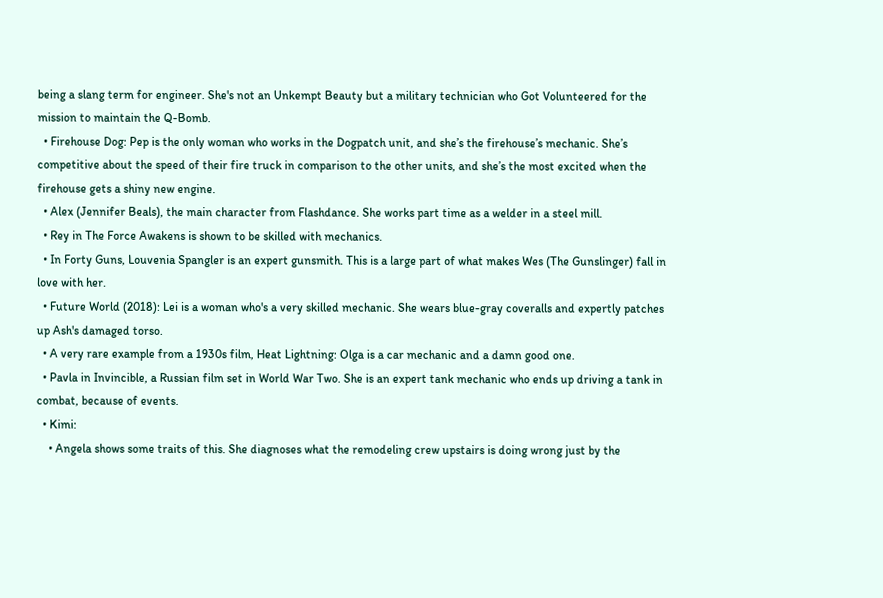being a slang term for engineer. She's not an Unkempt Beauty but a military technician who Got Volunteered for the mission to maintain the Q-Bomb.
  • Firehouse Dog: Pep is the only woman who works in the Dogpatch unit, and she’s the firehouse’s mechanic. She’s competitive about the speed of their fire truck in comparison to the other units, and she’s the most excited when the firehouse gets a shiny new engine.
  • Alex (Jennifer Beals), the main character from Flashdance. She works part time as a welder in a steel mill.
  • Rey in The Force Awakens is shown to be skilled with mechanics.
  • In Forty Guns, Louvenia Spangler is an expert gunsmith. This is a large part of what makes Wes (The Gunslinger) fall in love with her.
  • Future World (2018): Lei is a woman who's a very skilled mechanic. She wears blue-gray coveralls and expertly patches up Ash's damaged torso.
  • A very rare example from a 1930s film, Heat Lightning: Olga is a car mechanic and a damn good one.
  • Pavla in Invincible, a Russian film set in World War Two. She is an expert tank mechanic who ends up driving a tank in combat, because of events.
  • Kimi:
    • Angela shows some traits of this. She diagnoses what the remodeling crew upstairs is doing wrong just by the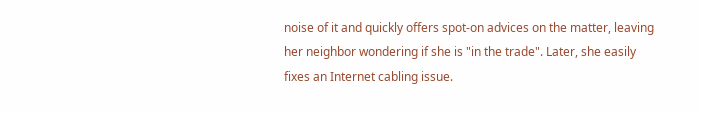noise of it and quickly offers spot-on advices on the matter, leaving her neighbor wondering if she is "in the trade". Later, she easily fixes an Internet cabling issue.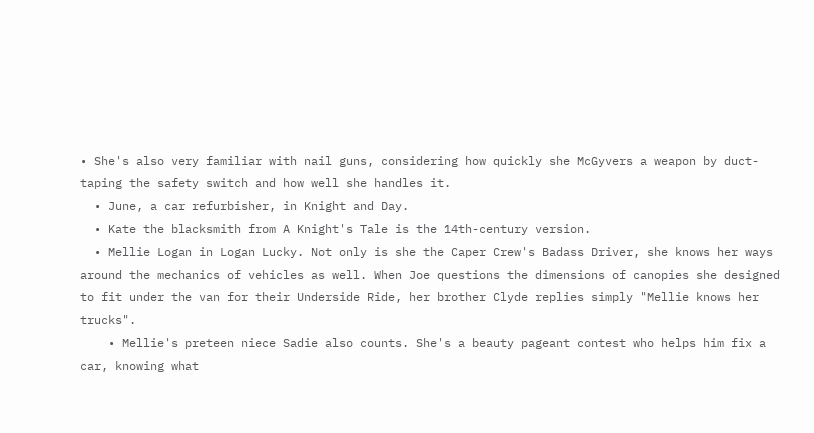• She's also very familiar with nail guns, considering how quickly she McGyvers a weapon by duct-taping the safety switch and how well she handles it.
  • June, a car refurbisher, in Knight and Day.
  • Kate the blacksmith from A Knight's Tale is the 14th-century version.
  • Mellie Logan in Logan Lucky. Not only is she the Caper Crew's Badass Driver, she knows her ways around the mechanics of vehicles as well. When Joe questions the dimensions of canopies she designed to fit under the van for their Underside Ride, her brother Clyde replies simply "Mellie knows her trucks".
    • Mellie's preteen niece Sadie also counts. She's a beauty pageant contest who helps him fix a car, knowing what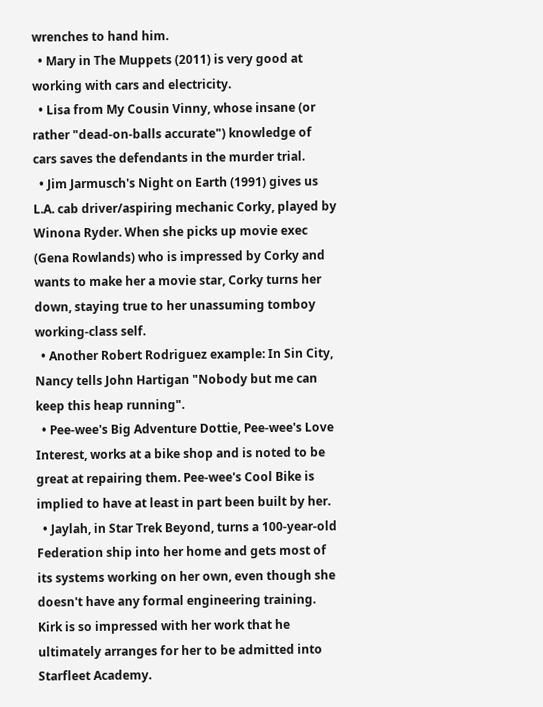wrenches to hand him.
  • Mary in The Muppets (2011) is very good at working with cars and electricity.
  • Lisa from My Cousin Vinny, whose insane (or rather "dead-on-balls accurate") knowledge of cars saves the defendants in the murder trial.
  • Jim Jarmusch's Night on Earth (1991) gives us L.A. cab driver/aspiring mechanic Corky, played by Winona Ryder. When she picks up movie exec (Gena Rowlands) who is impressed by Corky and wants to make her a movie star, Corky turns her down, staying true to her unassuming tomboy working-class self.
  • Another Robert Rodriguez example: In Sin City, Nancy tells John Hartigan "Nobody but me can keep this heap running".
  • Pee-wee's Big Adventure Dottie, Pee-wee's Love Interest, works at a bike shop and is noted to be great at repairing them. Pee-wee's Cool Bike is implied to have at least in part been built by her.
  • Jaylah, in Star Trek Beyond, turns a 100-year-old Federation ship into her home and gets most of its systems working on her own, even though she doesn't have any formal engineering training. Kirk is so impressed with her work that he ultimately arranges for her to be admitted into Starfleet Academy.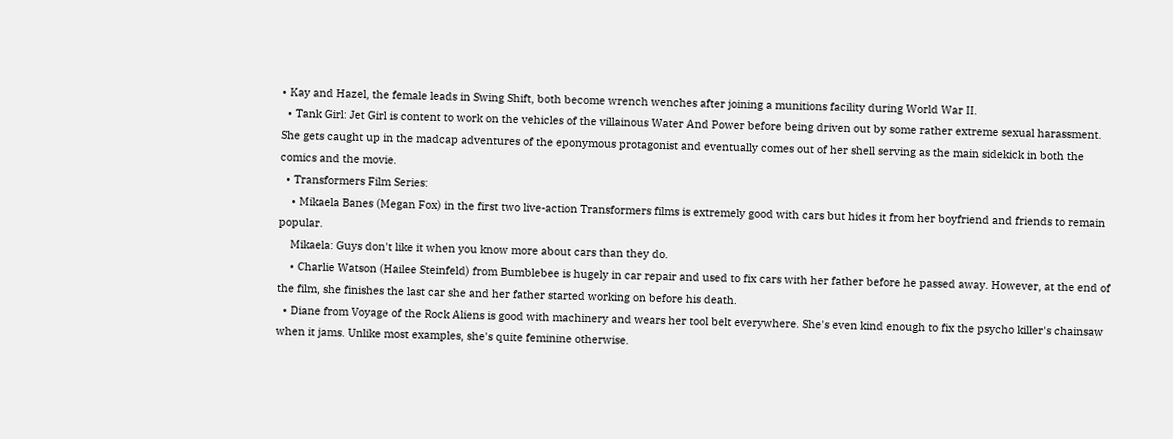• Kay and Hazel, the female leads in Swing Shift, both become wrench wenches after joining a munitions facility during World War II.
  • Tank Girl: Jet Girl is content to work on the vehicles of the villainous Water And Power before being driven out by some rather extreme sexual harassment. She gets caught up in the madcap adventures of the eponymous protagonist and eventually comes out of her shell serving as the main sidekick in both the comics and the movie.
  • Transformers Film Series:
    • Mikaela Banes (Megan Fox) in the first two live-action Transformers films is extremely good with cars but hides it from her boyfriend and friends to remain popular.
    Mikaela: Guys don't like it when you know more about cars than they do.
    • Charlie Watson (Hailee Steinfeld) from Bumblebee is hugely in car repair and used to fix cars with her father before he passed away. However, at the end of the film, she finishes the last car she and her father started working on before his death.
  • Diane from Voyage of the Rock Aliens is good with machinery and wears her tool belt everywhere. She's even kind enough to fix the psycho killer's chainsaw when it jams. Unlike most examples, she's quite feminine otherwise.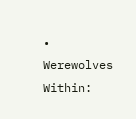• Werewolves Within: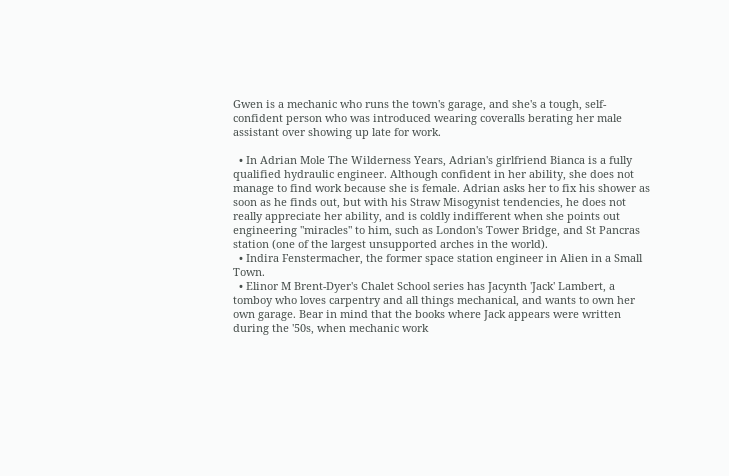Gwen is a mechanic who runs the town's garage, and she's a tough, self-confident person who was introduced wearing coveralls berating her male assistant over showing up late for work.

  • In Adrian Mole The Wilderness Years, Adrian's girlfriend Bianca is a fully qualified hydraulic engineer. Although confident in her ability, she does not manage to find work because she is female. Adrian asks her to fix his shower as soon as he finds out, but with his Straw Misogynist tendencies, he does not really appreciate her ability, and is coldly indifferent when she points out engineering "miracles" to him, such as London's Tower Bridge, and St Pancras station (one of the largest unsupported arches in the world).
  • Indira Fenstermacher, the former space station engineer in Alien in a Small Town.
  • Elinor M Brent-Dyer's Chalet School series has Jacynth 'Jack' Lambert, a tomboy who loves carpentry and all things mechanical, and wants to own her own garage. Bear in mind that the books where Jack appears were written during the '50s, when mechanic work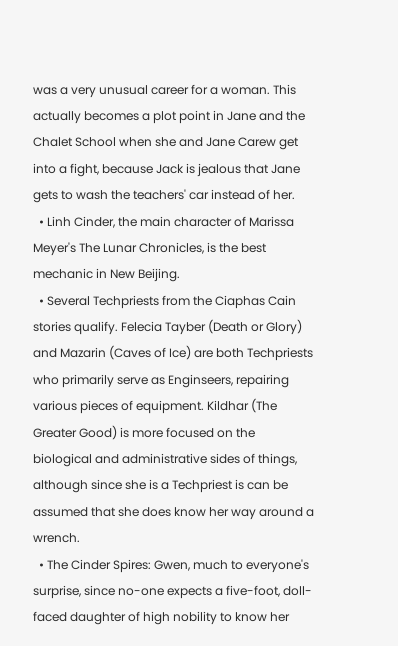was a very unusual career for a woman. This actually becomes a plot point in Jane and the Chalet School when she and Jane Carew get into a fight, because Jack is jealous that Jane gets to wash the teachers' car instead of her.
  • Linh Cinder, the main character of Marissa Meyer's The Lunar Chronicles, is the best mechanic in New Beijing.
  • Several Techpriests from the Ciaphas Cain stories qualify. Felecia Tayber (Death or Glory) and Mazarin (Caves of Ice) are both Techpriests who primarily serve as Enginseers, repairing various pieces of equipment. Kildhar (The Greater Good) is more focused on the biological and administrative sides of things, although since she is a Techpriest is can be assumed that she does know her way around a wrench.
  • The Cinder Spires: Gwen, much to everyone's surprise, since no-one expects a five-foot, doll-faced daughter of high nobility to know her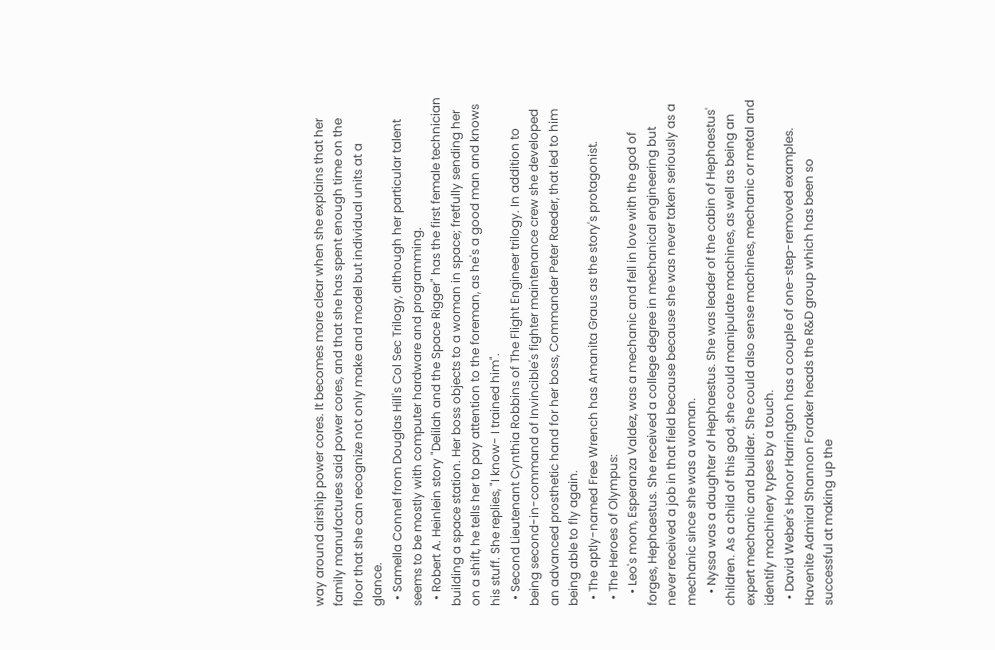way around airship power cores. It becomes more clear when she explains that her family manufactures said power cores, and that she has spent enough time on the floor that she can recognize not only make and model but individual units at a glance.
  • Samella Connel from Douglas Hill's Col Sec Trilogy, although her particular talent seems to be mostly with computer hardware and programming.
  • Robert A. Heinlein story "Delilah and the Space Rigger" has the first female technician building a space station. Her boss objects to a woman in space; fretfully sending her on a shift, he tells her to pay attention to the foreman, as he's a good man and knows his stuff. She replies, "I know- I trained him".
  • Second Lieutenant Cynthia Robbins of The Flight Engineer trilogy. In addition to being second-in-command of Invincible's fighter maintenance crew she developed an advanced prosthetic hand for her boss, Commander Peter Raeder, that led to him being able to fly again.
  • The aptly-named Free Wrench has Amanita Graus as the story's protagonist.
  • The Heroes of Olympus:
    • Leo's mom, Esperanza Valdez, was a mechanic and fell in love with the god of forges, Hephaestus. She received a college degree in mechanical engineering but never received a job in that field because because she was never taken seriously as a mechanic since she was a woman.
    • Nyssa was a daughter of Hephaestus. She was leader of the cabin of Hephaestus' children. As a child of this god, she could manipulate machines, as well as being an expert mechanic and builder. She could also sense machines, mechanic or metal and identify machinery types by a touch.
  • David Weber's Honor Harrington has a couple of one-step-removed examples. Havenite Admiral Shannon Foraker heads the R&D group which has been so successful at making up the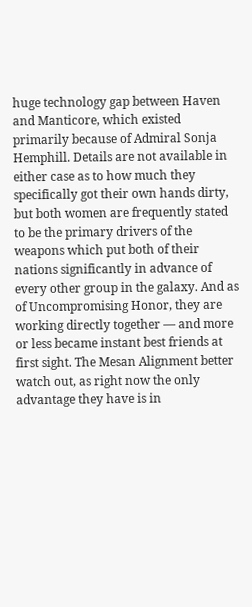huge technology gap between Haven and Manticore, which existed primarily because of Admiral Sonja Hemphill. Details are not available in either case as to how much they specifically got their own hands dirty, but both women are frequently stated to be the primary drivers of the weapons which put both of their nations significantly in advance of every other group in the galaxy. And as of Uncompromising Honor, they are working directly together — and more or less became instant best friends at first sight. The Mesan Alignment better watch out, as right now the only advantage they have is in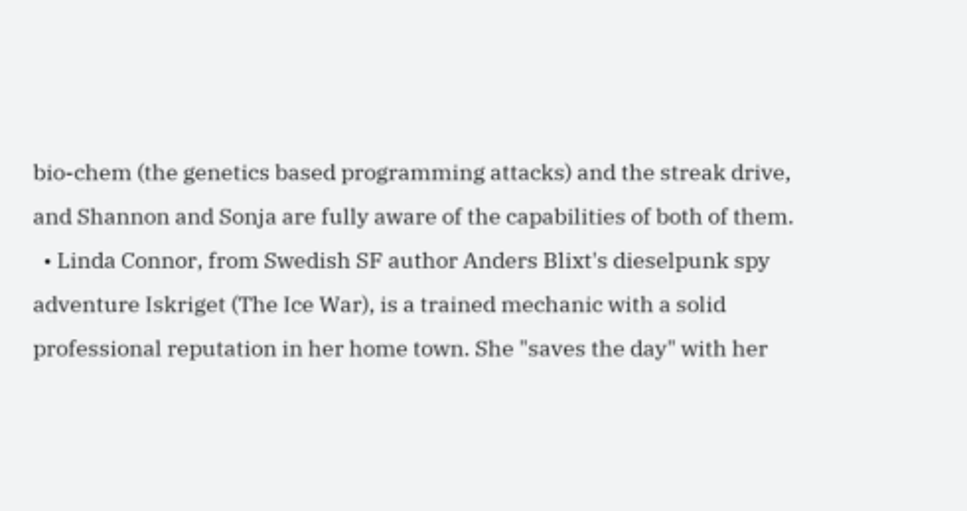bio-chem (the genetics based programming attacks) and the streak drive, and Shannon and Sonja are fully aware of the capabilities of both of them.
  • Linda Connor, from Swedish SF author Anders Blixt's dieselpunk spy adventure Iskriget (The Ice War), is a trained mechanic with a solid professional reputation in her home town. She "saves the day" with her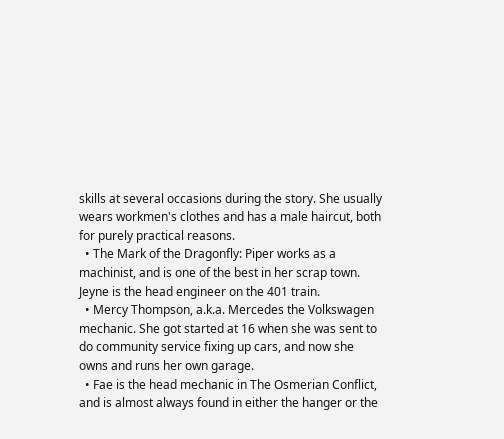skills at several occasions during the story. She usually wears workmen's clothes and has a male haircut, both for purely practical reasons.
  • The Mark of the Dragonfly: Piper works as a machinist, and is one of the best in her scrap town. Jeyne is the head engineer on the 401 train.
  • Mercy Thompson, a.k.a. Mercedes the Volkswagen mechanic. She got started at 16 when she was sent to do community service fixing up cars, and now she owns and runs her own garage.
  • Fae is the head mechanic in The Osmerian Conflict, and is almost always found in either the hanger or the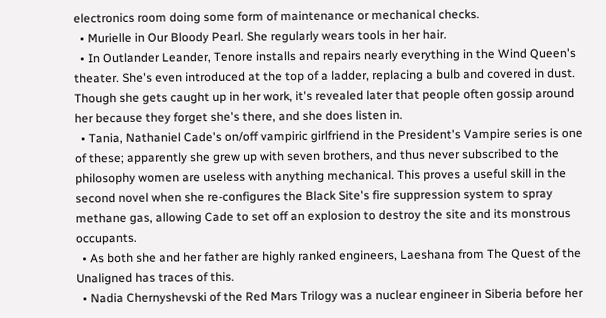electronics room doing some form of maintenance or mechanical checks.
  • Murielle in Our Bloody Pearl. She regularly wears tools in her hair.
  • In Outlander Leander, Tenore installs and repairs nearly everything in the Wind Queen's theater. She's even introduced at the top of a ladder, replacing a bulb and covered in dust. Though she gets caught up in her work, it's revealed later that people often gossip around her because they forget she's there, and she does listen in.
  • Tania, Nathaniel Cade's on/off vampiric girlfriend in the President's Vampire series is one of these; apparently she grew up with seven brothers, and thus never subscribed to the philosophy women are useless with anything mechanical. This proves a useful skill in the second novel when she re-configures the Black Site's fire suppression system to spray methane gas, allowing Cade to set off an explosion to destroy the site and its monstrous occupants.
  • As both she and her father are highly ranked engineers, Laeshana from The Quest of the Unaligned has traces of this.
  • Nadia Chernyshevski of the Red Mars Trilogy was a nuclear engineer in Siberia before her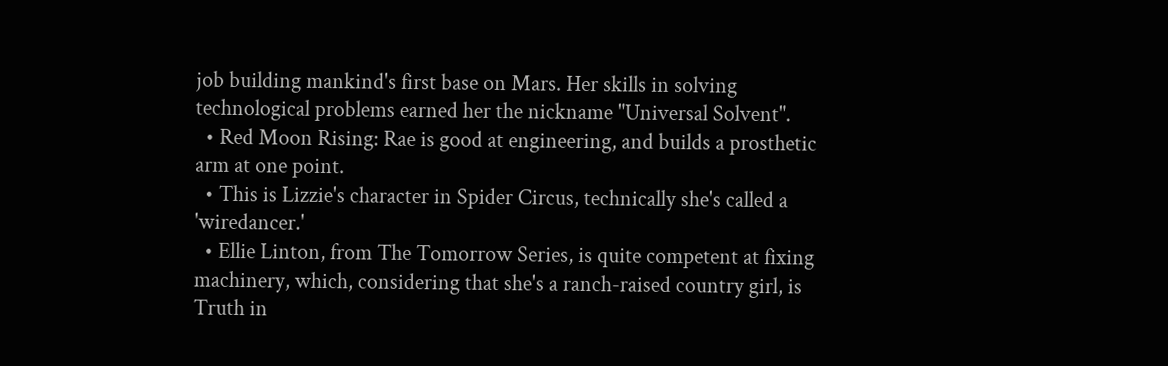job building mankind's first base on Mars. Her skills in solving technological problems earned her the nickname "Universal Solvent".
  • Red Moon Rising: Rae is good at engineering, and builds a prosthetic arm at one point.
  • This is Lizzie's character in Spider Circus, technically she's called a 'wiredancer.'
  • Ellie Linton, from The Tomorrow Series, is quite competent at fixing machinery, which, considering that she's a ranch-raised country girl, is Truth in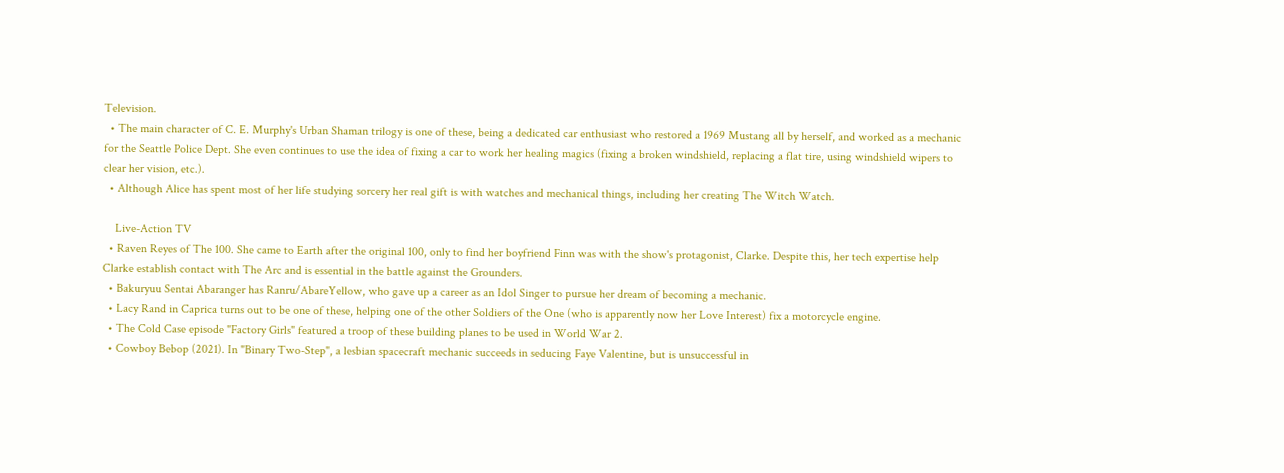Television.
  • The main character of C. E. Murphy's Urban Shaman trilogy is one of these, being a dedicated car enthusiast who restored a 1969 Mustang all by herself, and worked as a mechanic for the Seattle Police Dept. She even continues to use the idea of fixing a car to work her healing magics (fixing a broken windshield, replacing a flat tire, using windshield wipers to clear her vision, etc.).
  • Although Alice has spent most of her life studying sorcery her real gift is with watches and mechanical things, including her creating The Witch Watch.

    Live-Action TV
  • Raven Reyes of The 100. She came to Earth after the original 100, only to find her boyfriend Finn was with the show's protagonist, Clarke. Despite this, her tech expertise help Clarke establish contact with The Arc and is essential in the battle against the Grounders.
  • Bakuryuu Sentai Abaranger has Ranru/AbareYellow, who gave up a career as an Idol Singer to pursue her dream of becoming a mechanic.
  • Lacy Rand in Caprica turns out to be one of these, helping one of the other Soldiers of the One (who is apparently now her Love Interest) fix a motorcycle engine.
  • The Cold Case episode "Factory Girls" featured a troop of these building planes to be used in World War 2.
  • Cowboy Bebop (2021). In "Binary Two-Step", a lesbian spacecraft mechanic succeeds in seducing Faye Valentine, but is unsuccessful in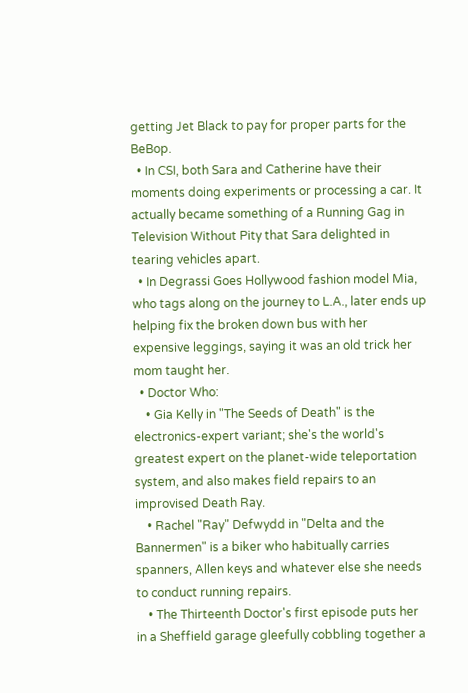getting Jet Black to pay for proper parts for the BeBop.
  • In CSI, both Sara and Catherine have their moments doing experiments or processing a car. It actually became something of a Running Gag in Television Without Pity that Sara delighted in tearing vehicles apart.
  • In Degrassi Goes Hollywood fashion model Mia, who tags along on the journey to L.A., later ends up helping fix the broken down bus with her expensive leggings, saying it was an old trick her mom taught her.
  • Doctor Who:
    • Gia Kelly in "The Seeds of Death" is the electronics-expert variant; she's the world's greatest expert on the planet-wide teleportation system, and also makes field repairs to an improvised Death Ray.
    • Rachel "Ray" Defwydd in "Delta and the Bannermen" is a biker who habitually carries spanners, Allen keys and whatever else she needs to conduct running repairs.
    • The Thirteenth Doctor's first episode puts her in a Sheffield garage gleefully cobbling together a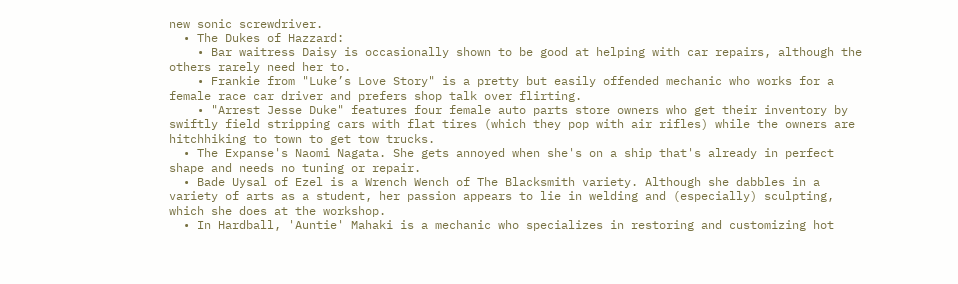new sonic screwdriver.
  • The Dukes of Hazzard:
    • Bar waitress Daisy is occasionally shown to be good at helping with car repairs, although the others rarely need her to.
    • Frankie from "Luke’s Love Story" is a pretty but easily offended mechanic who works for a female race car driver and prefers shop talk over flirting.
    • "Arrest Jesse Duke" features four female auto parts store owners who get their inventory by swiftly field stripping cars with flat tires (which they pop with air rifles) while the owners are hitchhiking to town to get tow trucks.
  • The Expanse's Naomi Nagata. She gets annoyed when she's on a ship that's already in perfect shape and needs no tuning or repair.
  • Bade Uysal of Ezel is a Wrench Wench of The Blacksmith variety. Although she dabbles in a variety of arts as a student, her passion appears to lie in welding and (especially) sculpting, which she does at the workshop.
  • In Hardball, 'Auntie' Mahaki is a mechanic who specializes in restoring and customizing hot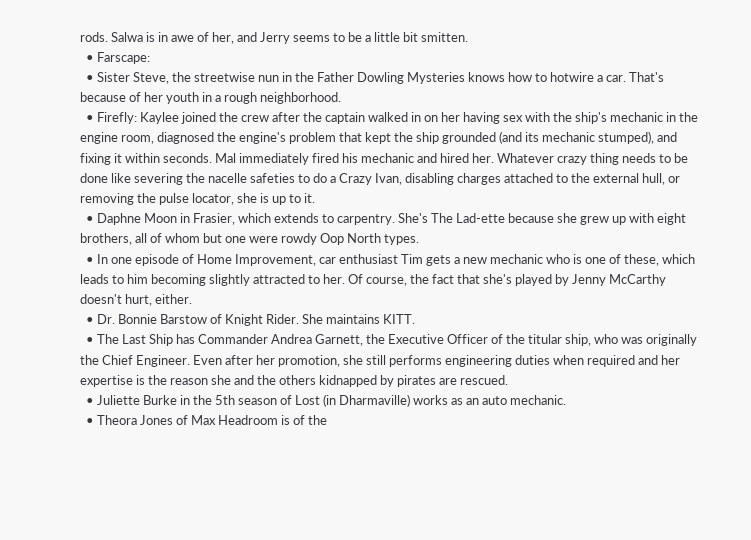rods. Salwa is in awe of her, and Jerry seems to be a little bit smitten.
  • Farscape:
  • Sister Steve, the streetwise nun in the Father Dowling Mysteries knows how to hotwire a car. That's because of her youth in a rough neighborhood.
  • Firefly: Kaylee joined the crew after the captain walked in on her having sex with the ship's mechanic in the engine room, diagnosed the engine's problem that kept the ship grounded (and its mechanic stumped), and fixing it within seconds. Mal immediately fired his mechanic and hired her. Whatever crazy thing needs to be done like severing the nacelle safeties to do a Crazy Ivan, disabling charges attached to the external hull, or removing the pulse locator, she is up to it.
  • Daphne Moon in Frasier, which extends to carpentry. She's The Lad-ette because she grew up with eight brothers, all of whom but one were rowdy Oop North types.
  • In one episode of Home Improvement, car enthusiast Tim gets a new mechanic who is one of these, which leads to him becoming slightly attracted to her. Of course, the fact that she's played by Jenny McCarthy doesn't hurt, either.
  • Dr. Bonnie Barstow of Knight Rider. She maintains KITT.
  • The Last Ship has Commander Andrea Garnett, the Executive Officer of the titular ship, who was originally the Chief Engineer. Even after her promotion, she still performs engineering duties when required and her expertise is the reason she and the others kidnapped by pirates are rescued.
  • Juliette Burke in the 5th season of Lost (in Dharmaville) works as an auto mechanic.
  • Theora Jones of Max Headroom is of the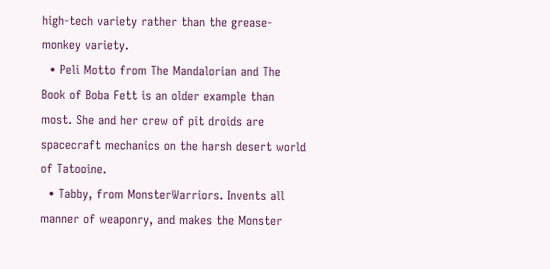high-tech variety rather than the grease-monkey variety.
  • Peli Motto from The Mandalorian and The Book of Boba Fett is an older example than most. She and her crew of pit droids are spacecraft mechanics on the harsh desert world of Tatooine.
  • Tabby, from MonsterWarriors. Invents all manner of weaponry, and makes the Monster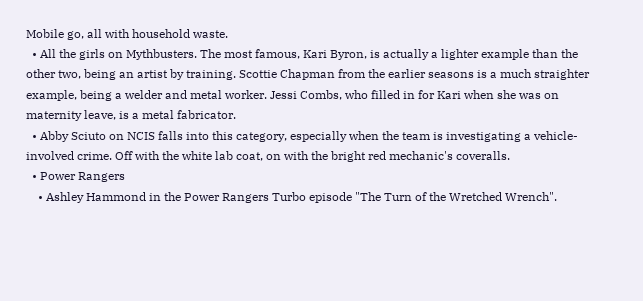Mobile go, all with household waste.
  • All the girls on Mythbusters. The most famous, Kari Byron, is actually a lighter example than the other two, being an artist by training. Scottie Chapman from the earlier seasons is a much straighter example, being a welder and metal worker. Jessi Combs, who filled in for Kari when she was on maternity leave, is a metal fabricator.
  • Abby Sciuto on NCIS falls into this category, especially when the team is investigating a vehicle-involved crime. Off with the white lab coat, on with the bright red mechanic's coveralls.
  • Power Rangers
    • Ashley Hammond in the Power Rangers Turbo episode "The Turn of the Wretched Wrench".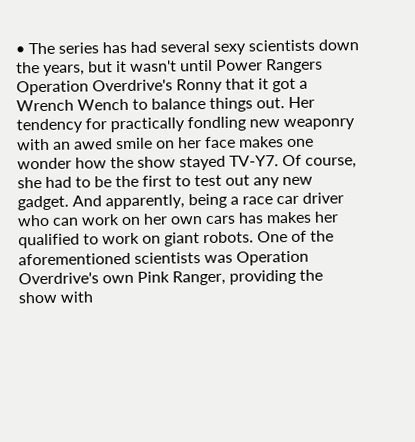• The series has had several sexy scientists down the years, but it wasn't until Power Rangers Operation Overdrive's Ronny that it got a Wrench Wench to balance things out. Her tendency for practically fondling new weaponry with an awed smile on her face makes one wonder how the show stayed TV-Y7. Of course, she had to be the first to test out any new gadget. And apparently, being a race car driver who can work on her own cars has makes her qualified to work on giant robots. One of the aforementioned scientists was Operation Overdrive's own Pink Ranger, providing the show with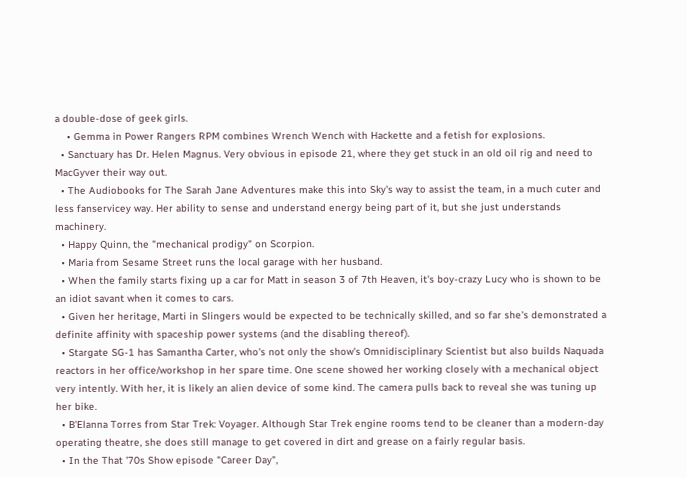a double-dose of geek girls.
    • Gemma in Power Rangers RPM combines Wrench Wench with Hackette and a fetish for explosions.
  • Sanctuary has Dr. Helen Magnus. Very obvious in episode 21, where they get stuck in an old oil rig and need to MacGyver their way out.
  • The Audiobooks for The Sarah Jane Adventures make this into Sky's way to assist the team, in a much cuter and less fanservicey way. Her ability to sense and understand energy being part of it, but she just understands machinery.
  • Happy Quinn, the "mechanical prodigy" on Scorpion.
  • Maria from Sesame Street runs the local garage with her husband.
  • When the family starts fixing up a car for Matt in season 3 of 7th Heaven, it's boy-crazy Lucy who is shown to be an idiot savant when it comes to cars.
  • Given her heritage, Marti in Slingers would be expected to be technically skilled, and so far she's demonstrated a definite affinity with spaceship power systems (and the disabling thereof).
  • Stargate SG-1 has Samantha Carter, who's not only the show's Omnidisciplinary Scientist but also builds Naquada reactors in her office/workshop in her spare time. One scene showed her working closely with a mechanical object very intently. With her, it is likely an alien device of some kind. The camera pulls back to reveal she was tuning up her bike.
  • B'Elanna Torres from Star Trek: Voyager. Although Star Trek engine rooms tend to be cleaner than a modern-day operating theatre, she does still manage to get covered in dirt and grease on a fairly regular basis.
  • In the That '70s Show episode "Career Day",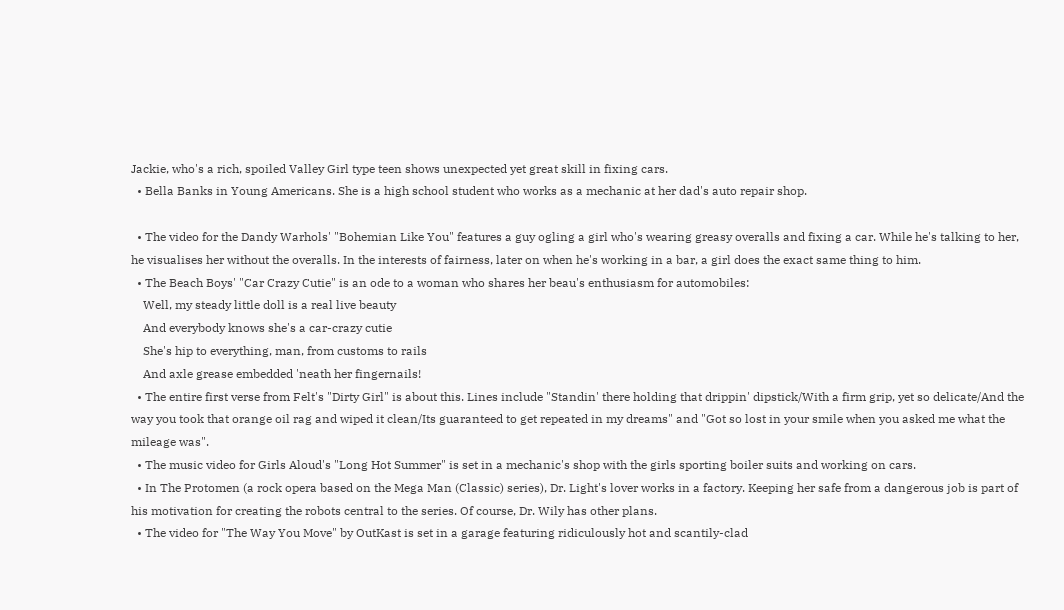Jackie, who's a rich, spoiled Valley Girl type teen shows unexpected yet great skill in fixing cars.
  • Bella Banks in Young Americans. She is a high school student who works as a mechanic at her dad's auto repair shop.

  • The video for the Dandy Warhols' "Bohemian Like You" features a guy ogling a girl who's wearing greasy overalls and fixing a car. While he's talking to her, he visualises her without the overalls. In the interests of fairness, later on when he's working in a bar, a girl does the exact same thing to him.
  • The Beach Boys' "Car Crazy Cutie" is an ode to a woman who shares her beau's enthusiasm for automobiles:
    Well, my steady little doll is a real live beauty
    And everybody knows she's a car-crazy cutie
    She's hip to everything, man, from customs to rails
    And axle grease embedded 'neath her fingernails!
  • The entire first verse from Felt's "Dirty Girl" is about this. Lines include "Standin' there holding that drippin' dipstick/With a firm grip, yet so delicate/And the way you took that orange oil rag and wiped it clean/Its guaranteed to get repeated in my dreams" and "Got so lost in your smile when you asked me what the mileage was".
  • The music video for Girls Aloud's "Long Hot Summer" is set in a mechanic's shop with the girls sporting boiler suits and working on cars.
  • In The Protomen (a rock opera based on the Mega Man (Classic) series), Dr. Light's lover works in a factory. Keeping her safe from a dangerous job is part of his motivation for creating the robots central to the series. Of course, Dr. Wily has other plans.
  • The video for "The Way You Move" by OutKast is set in a garage featuring ridiculously hot and scantily-clad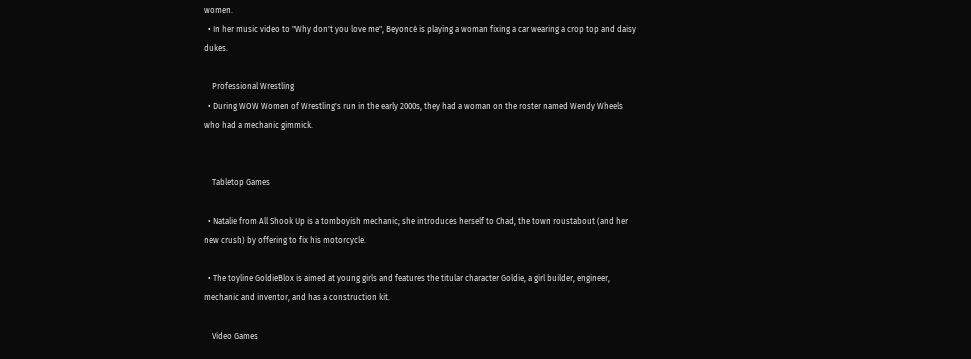women.
  • In her music video to "Why don't you love me", Beyoncé is playing a woman fixing a car wearing a crop top and daisy dukes.

    Professional Wrestling
  • During WOW Women of Wrestling's run in the early 2000s, they had a woman on the roster named Wendy Wheels who had a mechanic gimmick.


    Tabletop Games

  • Natalie from All Shook Up is a tomboyish mechanic; she introduces herself to Chad, the town roustabout (and her new crush) by offering to fix his motorcycle.

  • The toyline GoldieBlox is aimed at young girls and features the titular character Goldie, a girl builder, engineer, mechanic and inventor, and has a construction kit.

    Video Games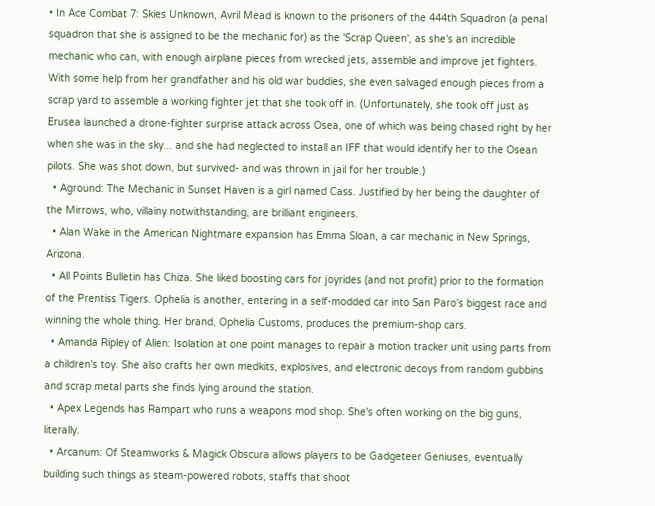• In Ace Combat 7: Skies Unknown, Avril Mead is known to the prisoners of the 444th Squadron (a penal squadron that she is assigned to be the mechanic for) as the 'Scrap Queen', as she's an incredible mechanic who can, with enough airplane pieces from wrecked jets, assemble and improve jet fighters. With some help from her grandfather and his old war buddies, she even salvaged enough pieces from a scrap yard to assemble a working fighter jet that she took off in. (Unfortunately, she took off just as Erusea launched a drone-fighter surprise attack across Osea, one of which was being chased right by her when she was in the sky... and she had neglected to install an IFF that would identify her to the Osean pilots. She was shot down, but survived- and was thrown in jail for her trouble.)
  • Aground: The Mechanic in Sunset Haven is a girl named Cass. Justified by her being the daughter of the Mirrows, who, villainy notwithstanding, are brilliant engineers.
  • Alan Wake in the American Nightmare expansion has Emma Sloan, a car mechanic in New Springs, Arizona.
  • All Points Bulletin has Chiza. She liked boosting cars for joyrides (and not profit) prior to the formation of the Prentiss Tigers. Ophelia is another, entering in a self-modded car into San Paro's biggest race and winning the whole thing. Her brand, Ophelia Customs, produces the premium-shop cars.
  • Amanda Ripley of Alien: Isolation at one point manages to repair a motion tracker unit using parts from a children's toy. She also crafts her own medkits, explosives, and electronic decoys from random gubbins and scrap metal parts she finds lying around the station.
  • Apex Legends has Rampart who runs a weapons mod shop. She's often working on the big guns, literally.
  • Arcanum: Of Steamworks & Magick Obscura allows players to be Gadgeteer Geniuses, eventually building such things as steam-powered robots, staffs that shoot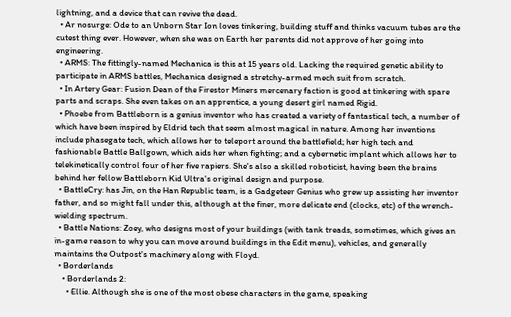lightning, and a device that can revive the dead.
  • Ar nosurge: Ode to an Unborn Star Ion loves tinkering, building stuff and thinks vacuum tubes are the cutest thing ever. However, when she was on Earth her parents did not approve of her going into engineering.
  • ARMS: The fittingly-named Mechanica is this at 15 years old. Lacking the required genetic ability to participate in ARMS battles, Mechanica designed a stretchy-armed mech suit from scratch.
  • In Artery Gear: Fusion Dean of the Firestor Miners mercenary faction is good at tinkering with spare parts and scraps. She even takes on an apprentice, a young desert girl named Rigid.
  • Phoebe from Battleborn is a genius inventor who has created a variety of fantastical tech, a number of which have been inspired by Eldrid tech that seem almost magical in nature. Among her inventions include phasegate tech, which allows her to teleport around the battlefield; her high tech and fashionable Battle Ballgown, which aids her when fighting; and a cybernetic implant which allows her to telekinetically control four of her five rapiers. She's also a skilled roboticist, having been the brains behind her fellow Battleborn Kid Ultra's original design and purpose.
  • BattleCry: has Jin, on the Han Republic team, is a Gadgeteer Genius who grew up assisting her inventor father, and so might fall under this, although at the finer, more delicate end (clocks, etc) of the wrench-wielding spectrum.
  • Battle Nations: Zoey, who designs most of your buildings (with tank treads, sometimes, which gives an in-game reason to why you can move around buildings in the Edit menu), vehicles, and generally maintains the Outpost's machinery along with Floyd.
  • Borderlands
    • Borderlands 2:
      • Ellie. Although she is one of the most obese characters in the game, speaking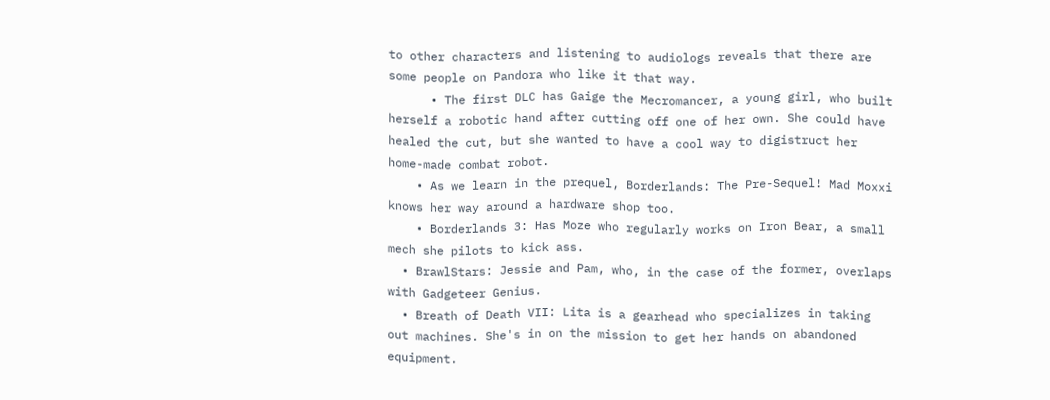to other characters and listening to audiologs reveals that there are some people on Pandora who like it that way.
      • The first DLC has Gaige the Mecromancer, a young girl, who built herself a robotic hand after cutting off one of her own. She could have healed the cut, but she wanted to have a cool way to digistruct her home-made combat robot.
    • As we learn in the prequel, Borderlands: The Pre-Sequel! Mad Moxxi knows her way around a hardware shop too.
    • Borderlands 3: Has Moze who regularly works on Iron Bear, a small mech she pilots to kick ass.
  • BrawlStars: Jessie and Pam, who, in the case of the former, overlaps with Gadgeteer Genius.
  • Breath of Death VII: Lita is a gearhead who specializes in taking out machines. She's in on the mission to get her hands on abandoned equipment.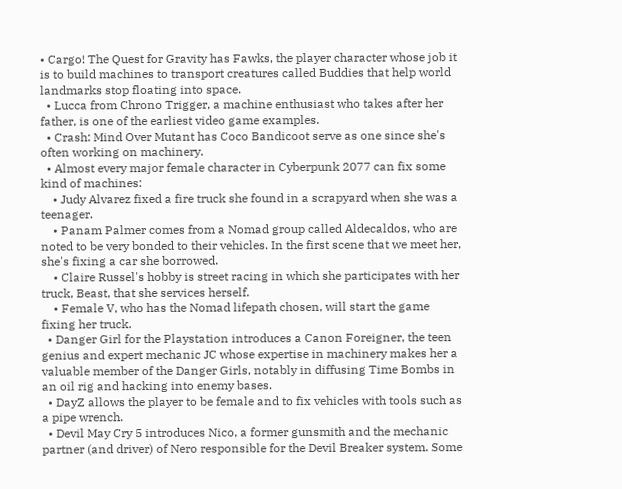• Cargo! The Quest for Gravity has Fawks, the player character whose job it is to build machines to transport creatures called Buddies that help world landmarks stop floating into space.
  • Lucca from Chrono Trigger, a machine enthusiast who takes after her father, is one of the earliest video game examples.
  • Crash: Mind Over Mutant has Coco Bandicoot serve as one since she's often working on machinery.
  • Almost every major female character in Cyberpunk 2077 can fix some kind of machines:
    • Judy Alvarez fixed a fire truck she found in a scrapyard when she was a teenager.
    • Panam Palmer comes from a Nomad group called Aldecaldos, who are noted to be very bonded to their vehicles. In the first scene that we meet her, she's fixing a car she borrowed.
    • Claire Russel's hobby is street racing in which she participates with her truck, Beast, that she services herself.
    • Female V, who has the Nomad lifepath chosen, will start the game fixing her truck.
  • Danger Girl for the Playstation introduces a Canon Foreigner, the teen genius and expert mechanic JC whose expertise in machinery makes her a valuable member of the Danger Girls, notably in diffusing Time Bombs in an oil rig and hacking into enemy bases.
  • DayZ allows the player to be female and to fix vehicles with tools such as a pipe wrench.
  • Devil May Cry 5 introduces Nico, a former gunsmith and the mechanic partner (and driver) of Nero responsible for the Devil Breaker system. Some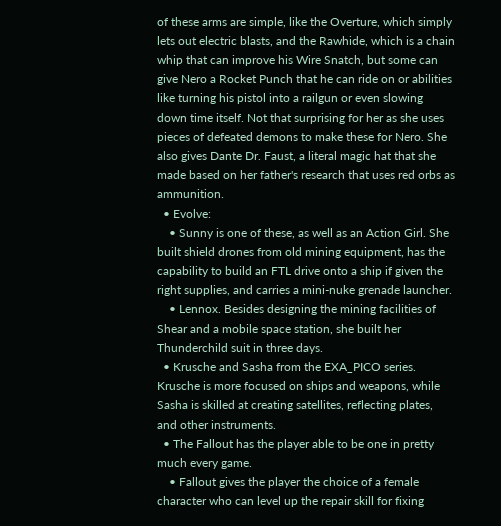of these arms are simple, like the Overture, which simply lets out electric blasts, and the Rawhide, which is a chain whip that can improve his Wire Snatch, but some can give Nero a Rocket Punch that he can ride on or abilities like turning his pistol into a railgun or even slowing down time itself. Not that surprising for her as she uses pieces of defeated demons to make these for Nero. She also gives Dante Dr. Faust, a literal magic hat that she made based on her father's research that uses red orbs as ammunition.
  • Evolve:
    • Sunny is one of these, as well as an Action Girl. She built shield drones from old mining equipment, has the capability to build an FTL drive onto a ship if given the right supplies, and carries a mini-nuke grenade launcher.
    • Lennox. Besides designing the mining facilities of Shear and a mobile space station, she built her Thunderchild suit in three days.
  • Krusche and Sasha from the EXA_PICO series. Krusche is more focused on ships and weapons, while Sasha is skilled at creating satellites, reflecting plates, and other instruments.
  • The Fallout has the player able to be one in pretty much every game.
    • Fallout gives the player the choice of a female character who can level up the repair skill for fixing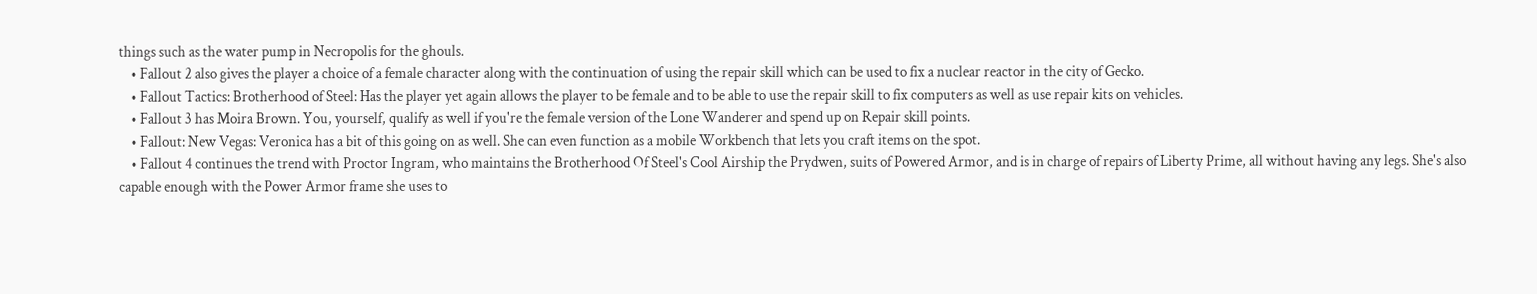things such as the water pump in Necropolis for the ghouls.
    • Fallout 2 also gives the player a choice of a female character along with the continuation of using the repair skill which can be used to fix a nuclear reactor in the city of Gecko.
    • Fallout Tactics: Brotherhood of Steel: Has the player yet again allows the player to be female and to be able to use the repair skill to fix computers as well as use repair kits on vehicles.
    • Fallout 3 has Moira Brown. You, yourself, qualify as well if you're the female version of the Lone Wanderer and spend up on Repair skill points.
    • Fallout: New Vegas: Veronica has a bit of this going on as well. She can even function as a mobile Workbench that lets you craft items on the spot.
    • Fallout 4 continues the trend with Proctor Ingram, who maintains the Brotherhood Of Steel's Cool Airship the Prydwen, suits of Powered Armor, and is in charge of repairs of Liberty Prime, all without having any legs. She's also capable enough with the Power Armor frame she uses to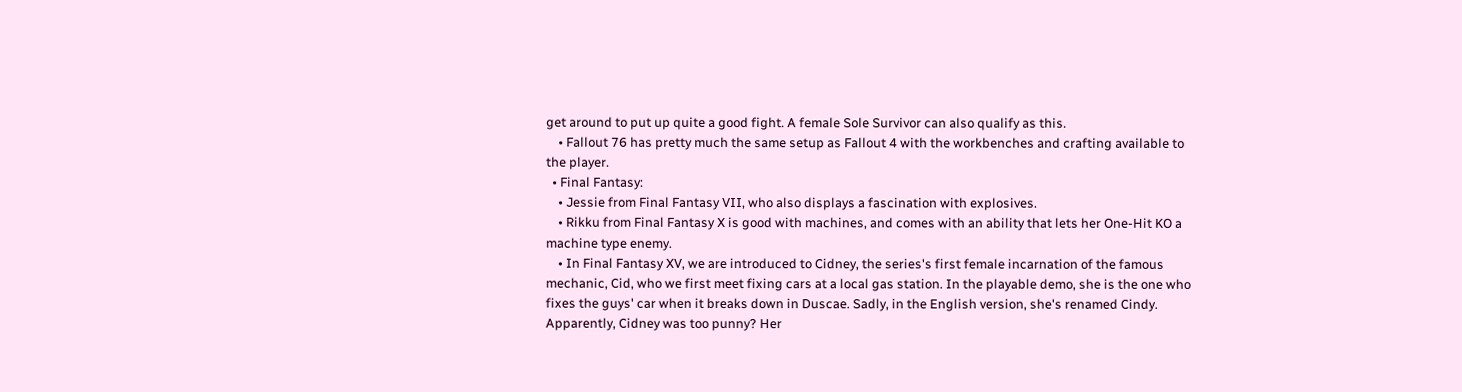get around to put up quite a good fight. A female Sole Survivor can also qualify as this.
    • Fallout 76 has pretty much the same setup as Fallout 4 with the workbenches and crafting available to the player.
  • Final Fantasy:
    • Jessie from Final Fantasy VII, who also displays a fascination with explosives.
    • Rikku from Final Fantasy X is good with machines, and comes with an ability that lets her One-Hit KO a machine type enemy.
    • In Final Fantasy XV, we are introduced to Cidney, the series's first female incarnation of the famous mechanic, Cid, who we first meet fixing cars at a local gas station. In the playable demo, she is the one who fixes the guys' car when it breaks down in Duscae. Sadly, in the English version, she's renamed Cindy. Apparently, Cidney was too punny? Her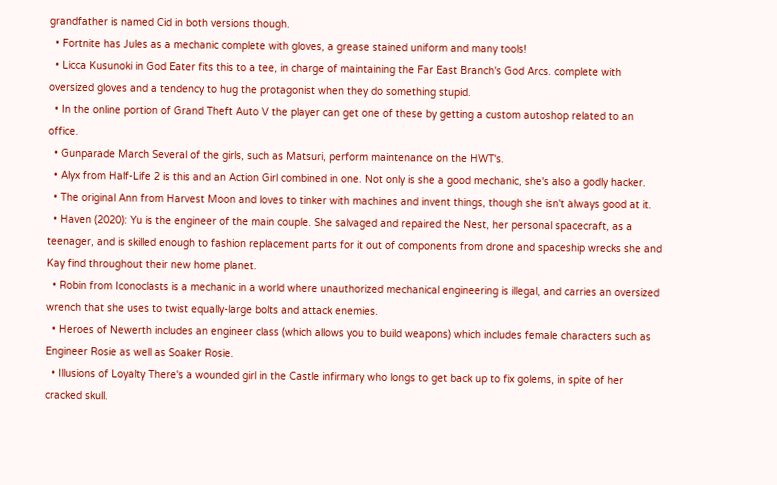grandfather is named Cid in both versions though.
  • Fortnite has Jules as a mechanic complete with gloves, a grease stained uniform and many tools!
  • Licca Kusunoki in God Eater fits this to a tee, in charge of maintaining the Far East Branch's God Arcs. complete with oversized gloves and a tendency to hug the protagonist when they do something stupid.
  • In the online portion of Grand Theft Auto V the player can get one of these by getting a custom autoshop related to an office.
  • Gunparade March Several of the girls, such as Matsuri, perform maintenance on the HWT's.
  • Alyx from Half-Life 2 is this and an Action Girl combined in one. Not only is she a good mechanic, she's also a godly hacker.
  • The original Ann from Harvest Moon and loves to tinker with machines and invent things, though she isn't always good at it.
  • Haven (2020): Yu is the engineer of the main couple. She salvaged and repaired the Nest, her personal spacecraft, as a teenager, and is skilled enough to fashion replacement parts for it out of components from drone and spaceship wrecks she and Kay find throughout their new home planet.
  • Robin from Iconoclasts is a mechanic in a world where unauthorized mechanical engineering is illegal, and carries an oversized wrench that she uses to twist equally-large bolts and attack enemies.
  • Heroes of Newerth includes an engineer class (which allows you to build weapons) which includes female characters such as Engineer Rosie as well as Soaker Rosie.
  • Illusions of Loyalty There's a wounded girl in the Castle infirmary who longs to get back up to fix golems, in spite of her cracked skull.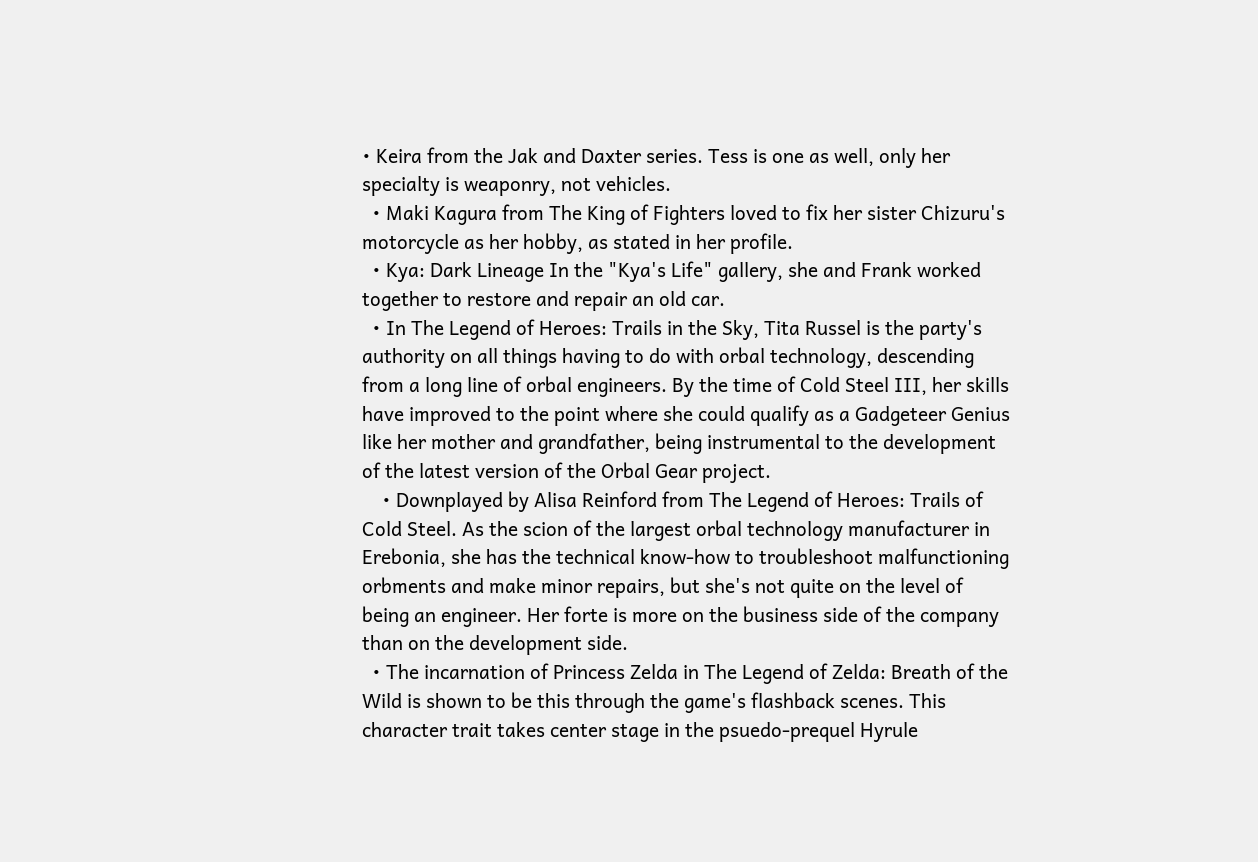• Keira from the Jak and Daxter series. Tess is one as well, only her specialty is weaponry, not vehicles.
  • Maki Kagura from The King of Fighters loved to fix her sister Chizuru's motorcycle as her hobby, as stated in her profile.
  • Kya: Dark Lineage In the "Kya's Life" gallery, she and Frank worked together to restore and repair an old car.
  • In The Legend of Heroes: Trails in the Sky, Tita Russel is the party's authority on all things having to do with orbal technology, descending from a long line of orbal engineers. By the time of Cold Steel III, her skills have improved to the point where she could qualify as a Gadgeteer Genius like her mother and grandfather, being instrumental to the development of the latest version of the Orbal Gear project.
    • Downplayed by Alisa Reinford from The Legend of Heroes: Trails of Cold Steel. As the scion of the largest orbal technology manufacturer in Erebonia, she has the technical know-how to troubleshoot malfunctioning orbments and make minor repairs, but she's not quite on the level of being an engineer. Her forte is more on the business side of the company than on the development side.
  • The incarnation of Princess Zelda in The Legend of Zelda: Breath of the Wild is shown to be this through the game's flashback scenes. This character trait takes center stage in the psuedo-prequel Hyrule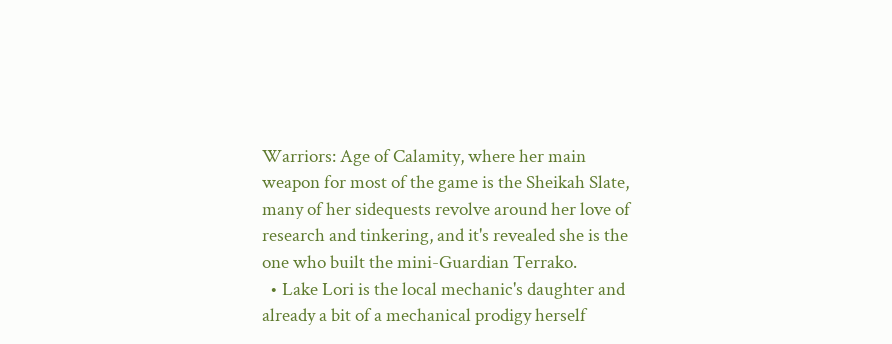Warriors: Age of Calamity, where her main weapon for most of the game is the Sheikah Slate, many of her sidequests revolve around her love of research and tinkering, and it's revealed she is the one who built the mini-Guardian Terrako.
  • Lake Lori is the local mechanic's daughter and already a bit of a mechanical prodigy herself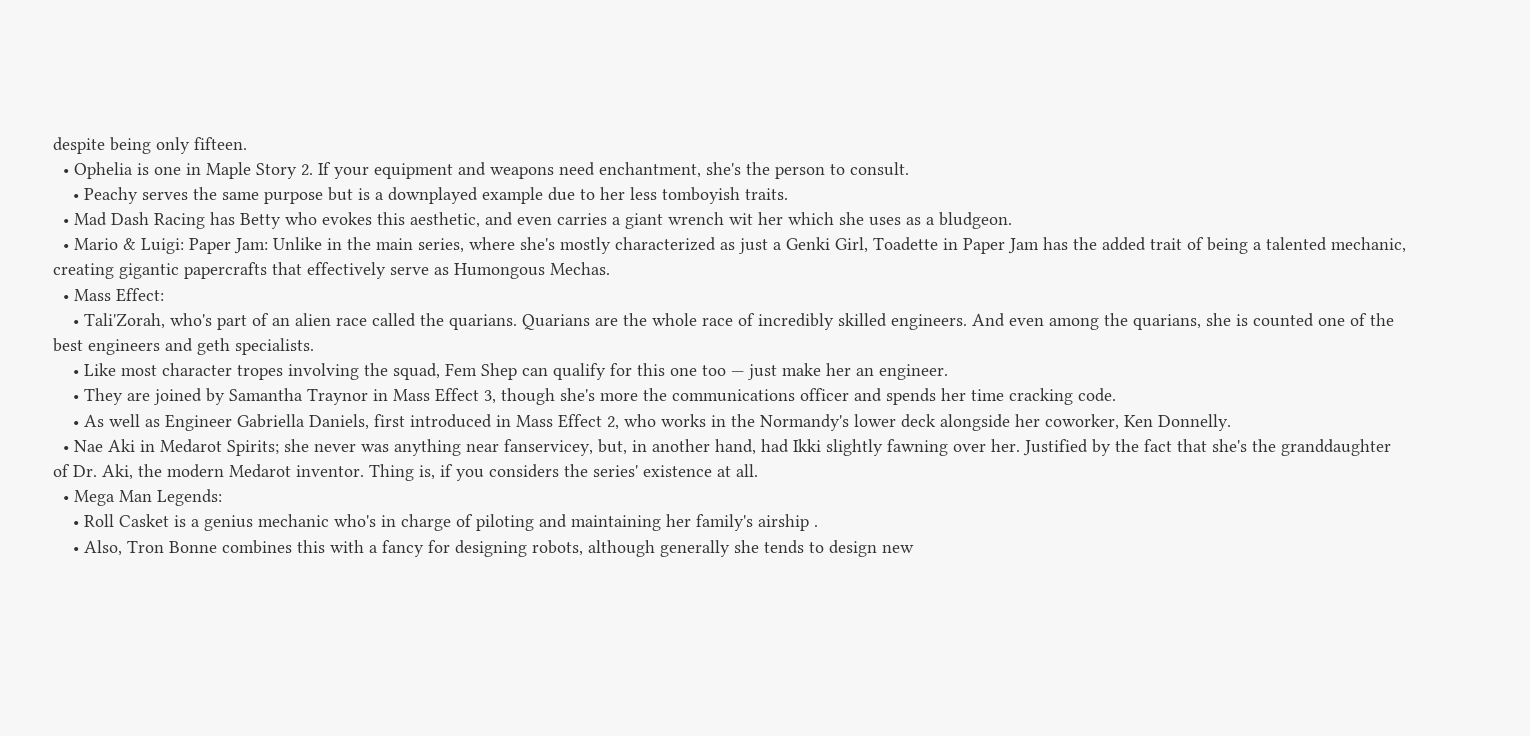despite being only fifteen.
  • Ophelia is one in Maple Story 2. If your equipment and weapons need enchantment, she's the person to consult.
    • Peachy serves the same purpose but is a downplayed example due to her less tomboyish traits.
  • Mad Dash Racing has Betty who evokes this aesthetic, and even carries a giant wrench wit her which she uses as a bludgeon.
  • Mario & Luigi: Paper Jam: Unlike in the main series, where she's mostly characterized as just a Genki Girl, Toadette in Paper Jam has the added trait of being a talented mechanic, creating gigantic papercrafts that effectively serve as Humongous Mechas.
  • Mass Effect:
    • Tali'Zorah, who's part of an alien race called the quarians. Quarians are the whole race of incredibly skilled engineers. And even among the quarians, she is counted one of the best engineers and geth specialists.
    • Like most character tropes involving the squad, Fem Shep can qualify for this one too — just make her an engineer.
    • They are joined by Samantha Traynor in Mass Effect 3, though she's more the communications officer and spends her time cracking code.
    • As well as Engineer Gabriella Daniels, first introduced in Mass Effect 2, who works in the Normandy's lower deck alongside her coworker, Ken Donnelly.
  • Nae Aki in Medarot Spirits; she never was anything near fanservicey, but, in another hand, had Ikki slightly fawning over her. Justified by the fact that she's the granddaughter of Dr. Aki, the modern Medarot inventor. Thing is, if you considers the series' existence at all.
  • Mega Man Legends:
    • Roll Casket is a genius mechanic who's in charge of piloting and maintaining her family's airship .
    • Also, Tron Bonne combines this with a fancy for designing robots, although generally she tends to design new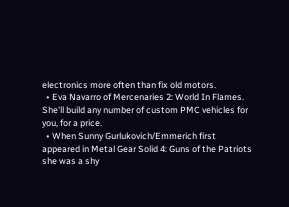electronics more often than fix old motors.
  • Eva Navarro of Mercenaries 2: World In Flames. She'll build any number of custom PMC vehicles for you, for a price.
  • When Sunny Gurlukovich/Emmerich first appeared in Metal Gear Solid 4: Guns of the Patriots she was a shy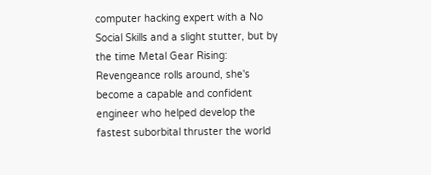computer hacking expert with a No Social Skills and a slight stutter, but by the time Metal Gear Rising: Revengeance rolls around, she's become a capable and confident engineer who helped develop the fastest suborbital thruster the world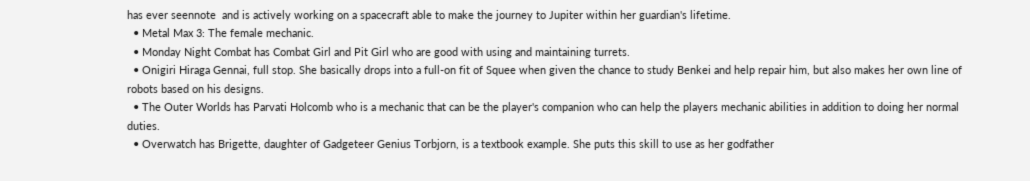has ever seennote  and is actively working on a spacecraft able to make the journey to Jupiter within her guardian's lifetime.
  • Metal Max 3: The female mechanic.
  • Monday Night Combat has Combat Girl and Pit Girl who are good with using and maintaining turrets.
  • Onigiri Hiraga Gennai, full stop. She basically drops into a full-on fit of Squee when given the chance to study Benkei and help repair him, but also makes her own line of robots based on his designs.
  • The Outer Worlds has Parvati Holcomb who is a mechanic that can be the player's companion who can help the players mechanic abilities in addition to doing her normal duties.
  • Overwatch has Brigette, daughter of Gadgeteer Genius Torbjorn, is a textbook example. She puts this skill to use as her godfather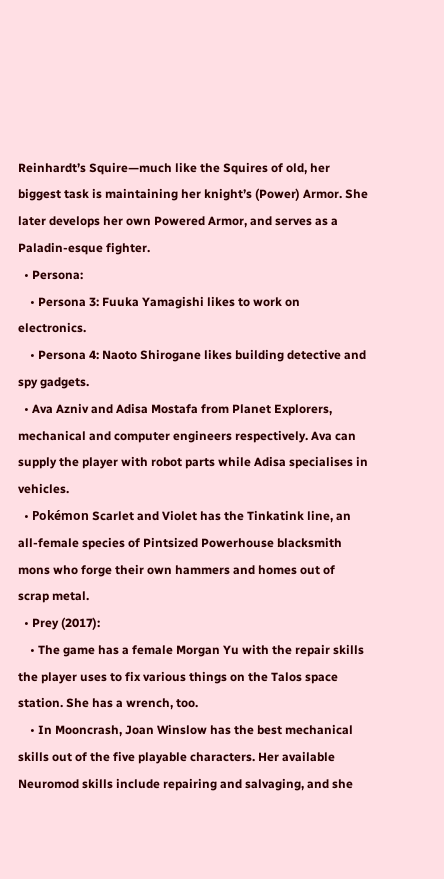Reinhardt’s Squire—much like the Squires of old, her biggest task is maintaining her knight’s (Power) Armor. She later develops her own Powered Armor, and serves as a Paladin-esque fighter.
  • Persona:
    • Persona 3: Fuuka Yamagishi likes to work on electronics.
    • Persona 4: Naoto Shirogane likes building detective and spy gadgets.
  • Ava Azniv and Adisa Mostafa from Planet Explorers, mechanical and computer engineers respectively. Ava can supply the player with robot parts while Adisa specialises in vehicles.
  • Pokémon Scarlet and Violet has the Tinkatink line, an all-female species of Pintsized Powerhouse blacksmith mons who forge their own hammers and homes out of scrap metal.
  • Prey (2017):
    • The game has a female Morgan Yu with the repair skills the player uses to fix various things on the Talos space station. She has a wrench, too.
    • In Mooncrash, Joan Winslow has the best mechanical skills out of the five playable characters. Her available Neuromod skills include repairing and salvaging, and she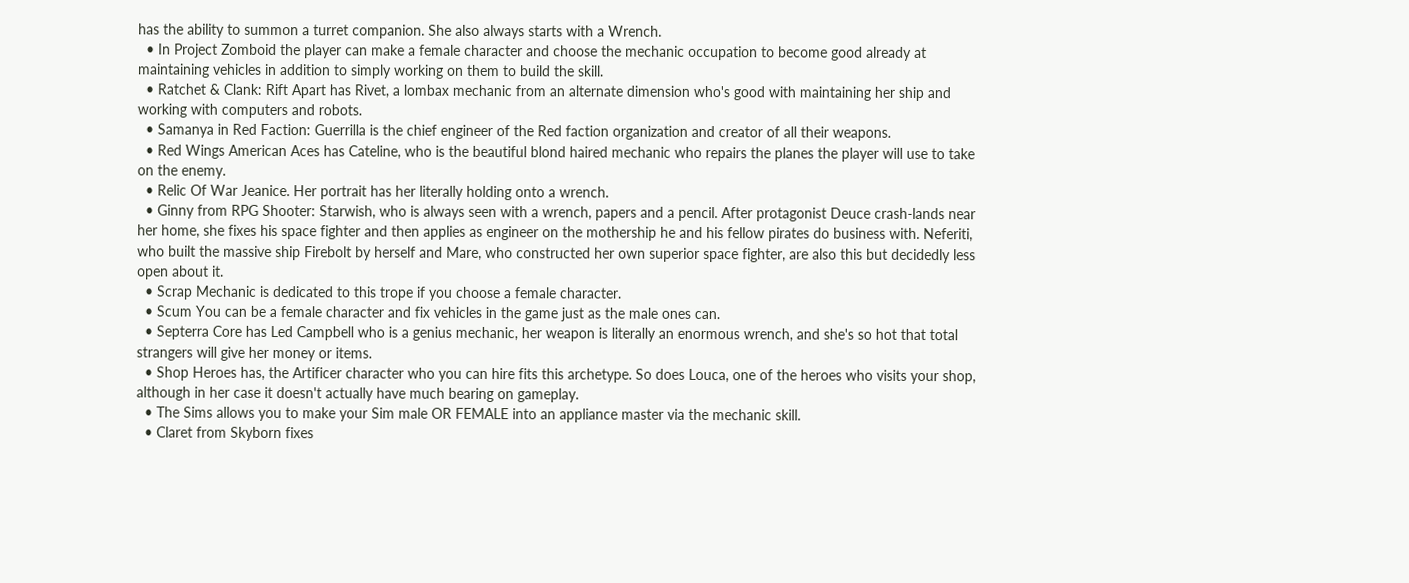has the ability to summon a turret companion. She also always starts with a Wrench.
  • In Project Zomboid the player can make a female character and choose the mechanic occupation to become good already at maintaining vehicles in addition to simply working on them to build the skill.
  • Ratchet & Clank: Rift Apart has Rivet, a lombax mechanic from an alternate dimension who's good with maintaining her ship and working with computers and robots.
  • Samanya in Red Faction: Guerrilla is the chief engineer of the Red faction organization and creator of all their weapons.
  • Red Wings American Aces has Cateline, who is the beautiful blond haired mechanic who repairs the planes the player will use to take on the enemy.
  • Relic Of War Jeanice. Her portrait has her literally holding onto a wrench.
  • Ginny from RPG Shooter: Starwish, who is always seen with a wrench, papers and a pencil. After protagonist Deuce crash-lands near her home, she fixes his space fighter and then applies as engineer on the mothership he and his fellow pirates do business with. Neferiti, who built the massive ship Firebolt by herself and Mare, who constructed her own superior space fighter, are also this but decidedly less open about it.
  • Scrap Mechanic is dedicated to this trope if you choose a female character.
  • Scum You can be a female character and fix vehicles in the game just as the male ones can.
  • Septerra Core has Led Campbell who is a genius mechanic, her weapon is literally an enormous wrench, and she's so hot that total strangers will give her money or items.
  • Shop Heroes has, the Artificer character who you can hire fits this archetype. So does Louca, one of the heroes who visits your shop, although in her case it doesn't actually have much bearing on gameplay.
  • The Sims allows you to make your Sim male OR FEMALE into an appliance master via the mechanic skill.
  • Claret from Skyborn fixes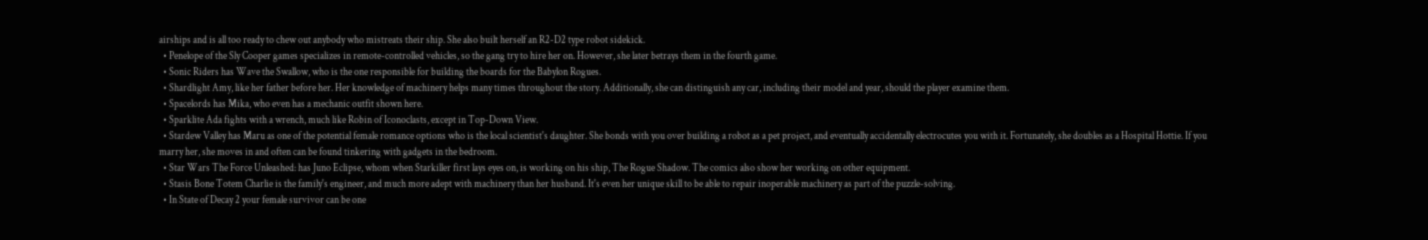airships and is all too ready to chew out anybody who mistreats their ship. She also built herself an R2-D2 type robot sidekick.
  • Penelope of the Sly Cooper games specializes in remote-controlled vehicles, so the gang try to hire her on. However, she later betrays them in the fourth game.
  • Sonic Riders has Wave the Swallow, who is the one responsible for building the boards for the Babylon Rogues.
  • Shardlight Amy, like her father before her. Her knowledge of machinery helps many times throughout the story. Additionally, she can distinguish any car, including their model and year, should the player examine them.
  • Spacelords has Mika, who even has a mechanic outfit shown here.
  • Sparklite Ada fights with a wrench, much like Robin of Iconoclasts, except in Top-Down View.
  • Stardew Valley has Maru as one of the potential female romance options who is the local scientist's daughter. She bonds with you over building a robot as a pet project, and eventually accidentally electrocutes you with it. Fortunately, she doubles as a Hospital Hottie. If you marry her, she moves in and often can be found tinkering with gadgets in the bedroom.
  • Star Wars The Force Unleashed: has Juno Eclipse, whom when Starkiller first lays eyes on, is working on his ship, The Rogue Shadow. The comics also show her working on other equipment.
  • Stasis Bone Totem Charlie is the family's engineer, and much more adept with machinery than her husband. It's even her unique skill to be able to repair inoperable machinery as part of the puzzle-solving.
  • In State of Decay 2 your female survivor can be one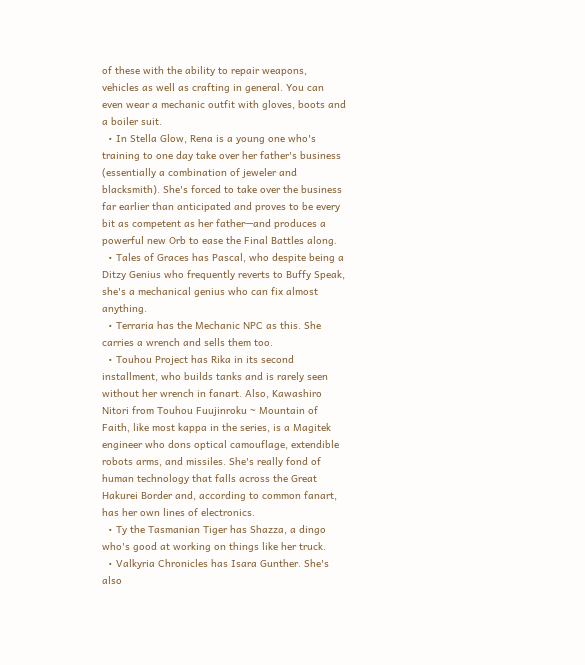of these with the ability to repair weapons, vehicles as well as crafting in general. You can even wear a mechanic outfit with gloves, boots and a boiler suit.
  • In Stella Glow, Rena is a young one who's training to one day take over her father's business (essentially a combination of jeweler and blacksmith). She's forced to take over the business far earlier than anticipated and proves to be every bit as competent as her father—and produces a powerful new Orb to ease the Final Battles along.
  • Tales of Graces has Pascal, who despite being a Ditzy Genius who frequently reverts to Buffy Speak, she's a mechanical genius who can fix almost anything.
  • Terraria has the Mechanic NPC as this. She carries a wrench and sells them too.
  • Touhou Project has Rika in its second installment, who builds tanks and is rarely seen without her wrench in fanart. Also, Kawashiro Nitori from Touhou Fuujinroku ~ Mountain of Faith, like most kappa in the series, is a Magitek engineer who dons optical camouflage, extendible robots arms, and missiles. She's really fond of human technology that falls across the Great Hakurei Border and, according to common fanart, has her own lines of electronics.
  • Ty the Tasmanian Tiger has Shazza, a dingo who's good at working on things like her truck.
  • Valkyria Chronicles has Isara Gunther. She's also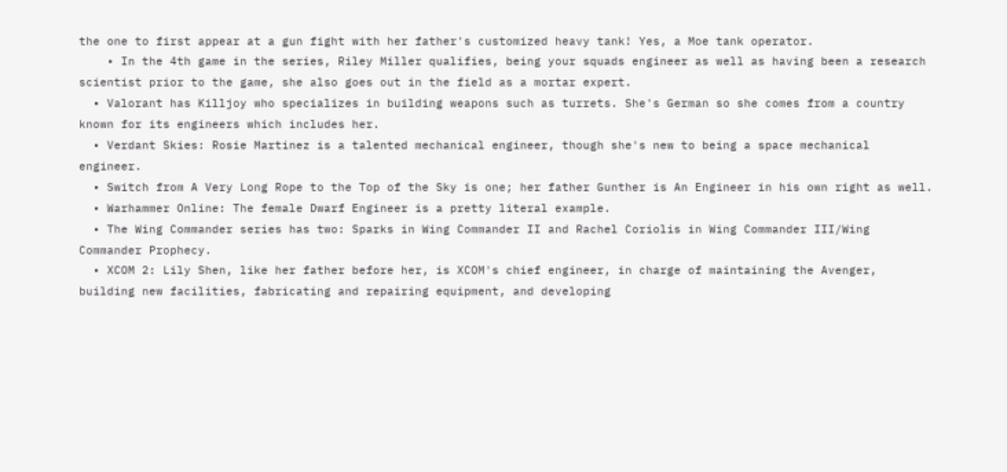the one to first appear at a gun fight with her father's customized heavy tank! Yes, a Moe tank operator.
    • In the 4th game in the series, Riley Miller qualifies, being your squads engineer as well as having been a research scientist prior to the game, she also goes out in the field as a mortar expert.
  • Valorant has Killjoy who specializes in building weapons such as turrets. She's German so she comes from a country known for its engineers which includes her.
  • Verdant Skies: Rosie Martinez is a talented mechanical engineer, though she's new to being a space mechanical engineer.
  • Switch from A Very Long Rope to the Top of the Sky is one; her father Gunther is An Engineer in his own right as well.
  • Warhammer Online: The female Dwarf Engineer is a pretty literal example.
  • The Wing Commander series has two: Sparks in Wing Commander II and Rachel Coriolis in Wing Commander III/Wing Commander Prophecy.
  • XCOM 2: Lily Shen, like her father before her, is XCOM's chief engineer, in charge of maintaining the Avenger, building new facilities, fabricating and repairing equipment, and developing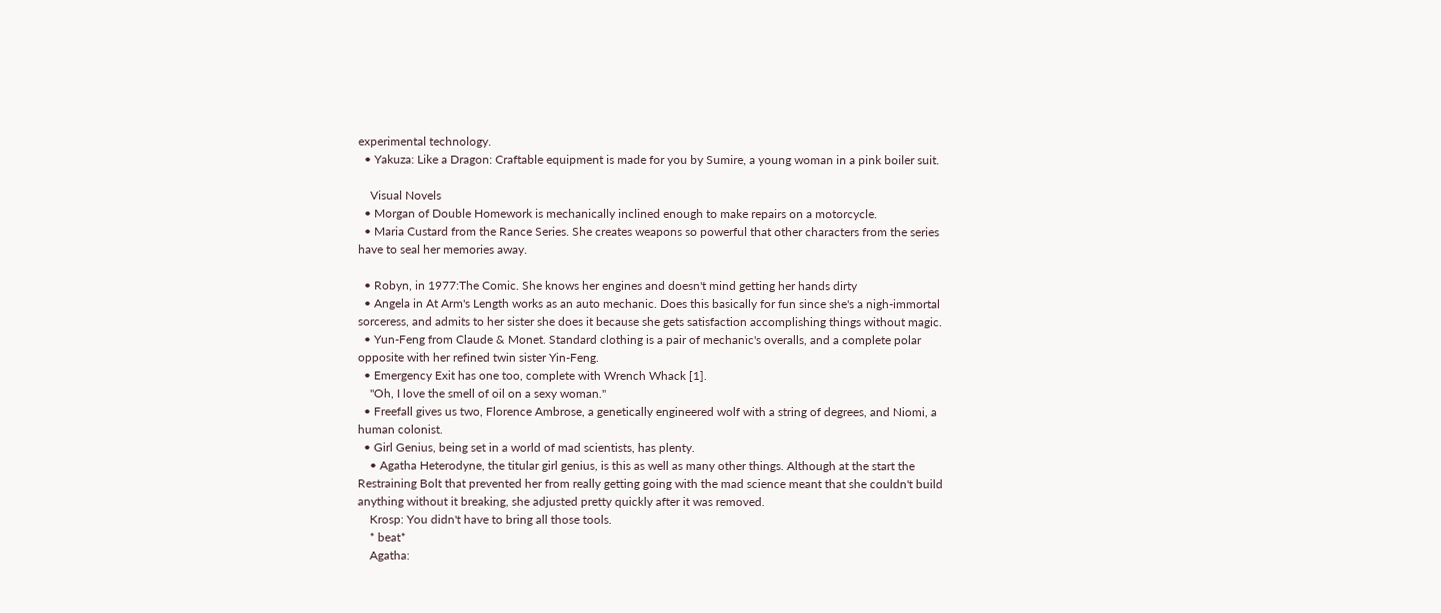experimental technology.
  • Yakuza: Like a Dragon: Craftable equipment is made for you by Sumire, a young woman in a pink boiler suit.

    Visual Novels
  • Morgan of Double Homework is mechanically inclined enough to make repairs on a motorcycle.
  • Maria Custard from the Rance Series. She creates weapons so powerful that other characters from the series have to seal her memories away.

  • Robyn, in 1977:The Comic. She knows her engines and doesn't mind getting her hands dirty
  • Angela in At Arm's Length works as an auto mechanic. Does this basically for fun since she's a nigh-immortal sorceress, and admits to her sister she does it because she gets satisfaction accomplishing things without magic.
  • Yun-Feng from Claude & Monet. Standard clothing is a pair of mechanic's overalls, and a complete polar opposite with her refined twin sister Yin-Feng.
  • Emergency Exit has one too, complete with Wrench Whack [1].
    "Oh, I love the smell of oil on a sexy woman."
  • Freefall gives us two, Florence Ambrose, a genetically engineered wolf with a string of degrees, and Niomi, a human colonist.
  • Girl Genius, being set in a world of mad scientists, has plenty.
    • Agatha Heterodyne, the titular girl genius, is this as well as many other things. Although at the start the Restraining Bolt that prevented her from really getting going with the mad science meant that she couldn't build anything without it breaking, she adjusted pretty quickly after it was removed.
    Krosp: You didn't have to bring all those tools.
    * beat*
    Agatha: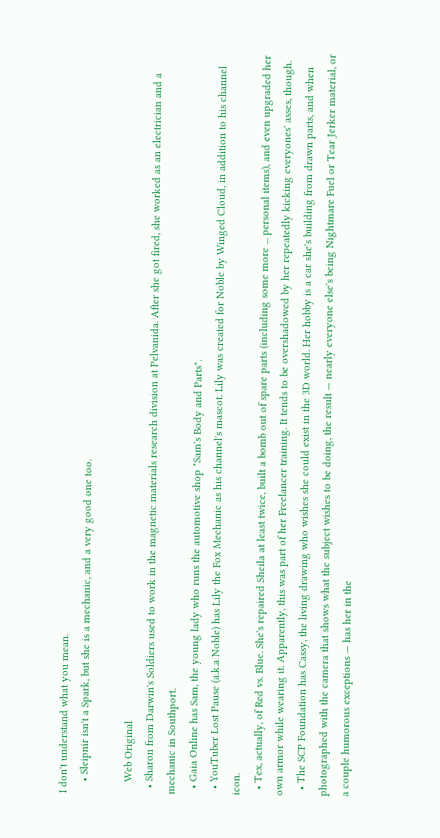I don't understand what you mean.
    • Sleipnir isn't a Spark, but she is a mechanic, and a very good one too.

    Web Original
  • Sharon from Darwin's Soldiers used to work in the magnetic materials research division at Pelvanida. After she got fired, she worked as an electrician and a mechanic in Southport.
  • Gaia Online has Sam, the young lady who runs the automotive shop "Sam's Body and Parts".
  • YouTuber Lost Pause (a.k.a Noble) has Lily the Fox Mechanic as his channel's mascot. Lily was created for Noble by Winged Cloud, in addition to his channel icon.
  • Tex, actually, of Red vs. Blue. She's repaired Sheila at least twice, built a bomb out of spare parts (including some more ... personal items), and even upgraded her own armor while wearing it. Apparently, this was part of her Freelancer training. It tends to be overshadowed by her repeatedly kicking everyones' asses, though.
  • The SCP Foundation has Cassy, the living drawing who wishes she could exist in the 3D world. Her hobby is a car she's building from drawn parts, and when photographed with the camera that shows what the subject wishes to be doing, the result — nearly everyone else's being Nightmare Fuel or Tear Jerker material, or a couple humorous exceptions — has her in the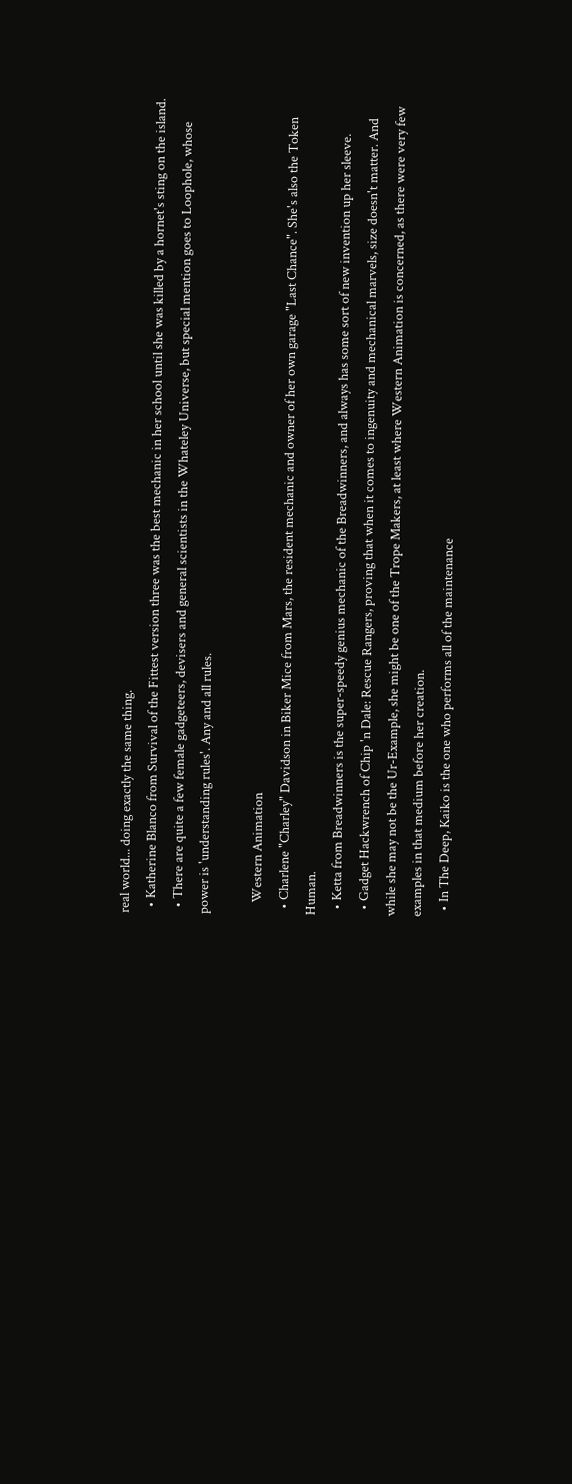real world... doing exactly the same thing.
  • Katherine Blanco from Survival of the Fittest version three was the best mechanic in her school until she was killed by a hornet's sting on the island.
  • There are quite a few female gadgeteers, devisers and general scientists in the Whateley Universe, but special mention goes to Loophole, whose power is 'understanding rules'. Any and all rules.

    Western Animation
  • Charlene "Charley" Davidson in Biker Mice from Mars, the resident mechanic and owner of her own garage "Last Chance". She's also the Token Human.
  • Ketta from Breadwinners is the super-speedy genius mechanic of the Breadwinners, and always has some sort of new invention up her sleeve.
  • Gadget Hackwrench of Chip 'n Dale: Rescue Rangers, proving that when it comes to ingenuity and mechanical marvels, size doesn't matter. And while she may not be the Ur-Example, she might be one of the Trope Makers, at least where Western Animation is concerned, as there were very few examples in that medium before her creation.
  • In The Deep, Kaiko is the one who performs all of the maintenance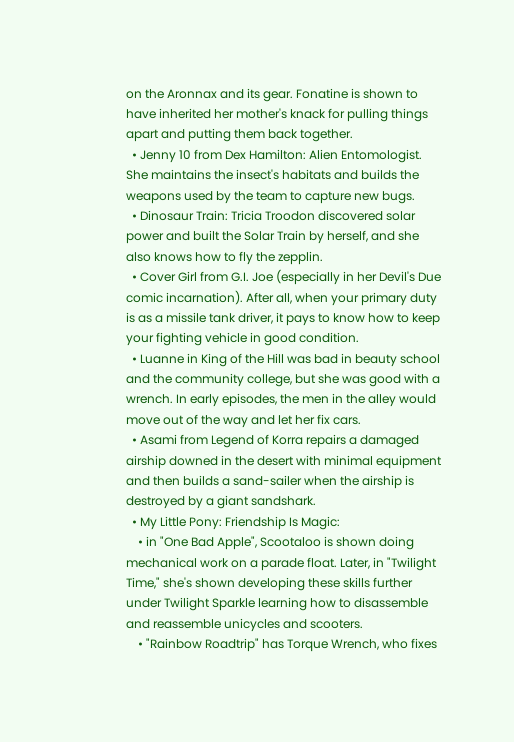on the Aronnax and its gear. Fonatine is shown to have inherited her mother's knack for pulling things apart and putting them back together.
  • Jenny 10 from Dex Hamilton: Alien Entomologist. She maintains the insect's habitats and builds the weapons used by the team to capture new bugs.
  • Dinosaur Train: Tricia Troodon discovered solar power and built the Solar Train by herself, and she also knows how to fly the zepplin.
  • Cover Girl from G.I. Joe (especially in her Devil's Due comic incarnation). After all, when your primary duty is as a missile tank driver, it pays to know how to keep your fighting vehicle in good condition.
  • Luanne in King of the Hill was bad in beauty school and the community college, but she was good with a wrench. In early episodes, the men in the alley would move out of the way and let her fix cars.
  • Asami from Legend of Korra repairs a damaged airship downed in the desert with minimal equipment and then builds a sand-sailer when the airship is destroyed by a giant sandshark.
  • My Little Pony: Friendship Is Magic:
    • in "One Bad Apple", Scootaloo is shown doing mechanical work on a parade float. Later, in "Twilight Time," she's shown developing these skills further under Twilight Sparkle learning how to disassemble and reassemble unicycles and scooters.
    • "Rainbow Roadtrip" has Torque Wrench, who fixes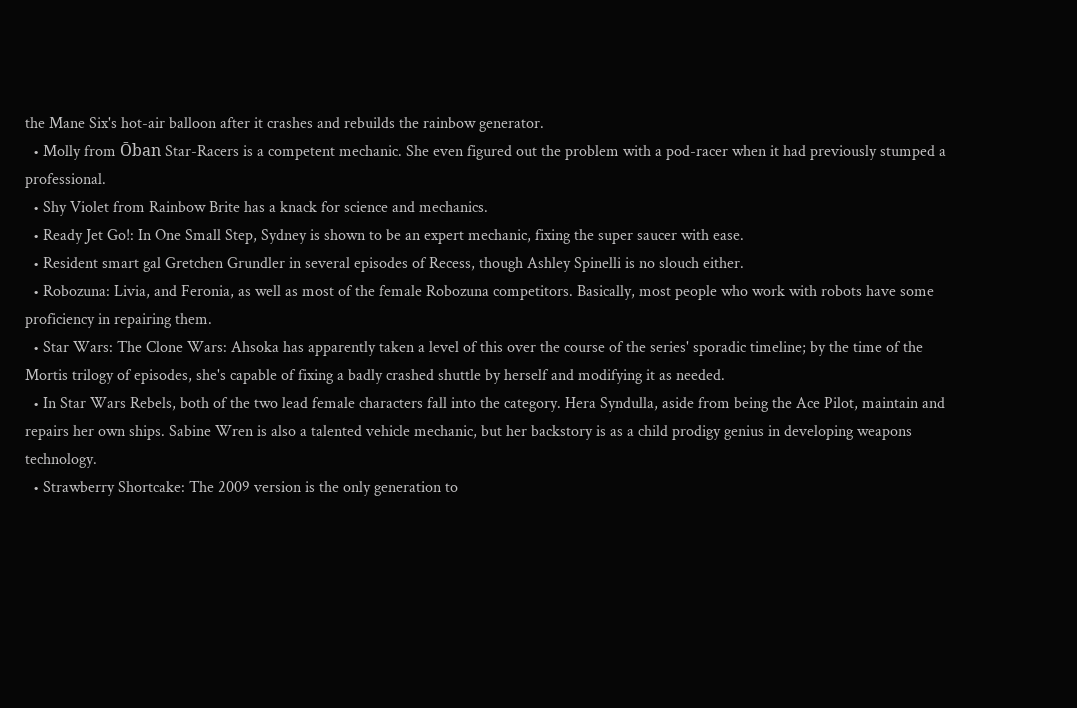the Mane Six's hot-air balloon after it crashes and rebuilds the rainbow generator.
  • Molly from Ōban Star-Racers is a competent mechanic. She even figured out the problem with a pod-racer when it had previously stumped a professional.
  • Shy Violet from Rainbow Brite has a knack for science and mechanics.
  • Ready Jet Go!: In One Small Step, Sydney is shown to be an expert mechanic, fixing the super saucer with ease.
  • Resident smart gal Gretchen Grundler in several episodes of Recess, though Ashley Spinelli is no slouch either.
  • Robozuna: Livia, and Feronia, as well as most of the female Robozuna competitors. Basically, most people who work with robots have some proficiency in repairing them.
  • Star Wars: The Clone Wars: Ahsoka has apparently taken a level of this over the course of the series' sporadic timeline; by the time of the Mortis trilogy of episodes, she's capable of fixing a badly crashed shuttle by herself and modifying it as needed.
  • In Star Wars Rebels, both of the two lead female characters fall into the category. Hera Syndulla, aside from being the Ace Pilot, maintain and repairs her own ships. Sabine Wren is also a talented vehicle mechanic, but her backstory is as a child prodigy genius in developing weapons technology.
  • Strawberry Shortcake: The 2009 version is the only generation to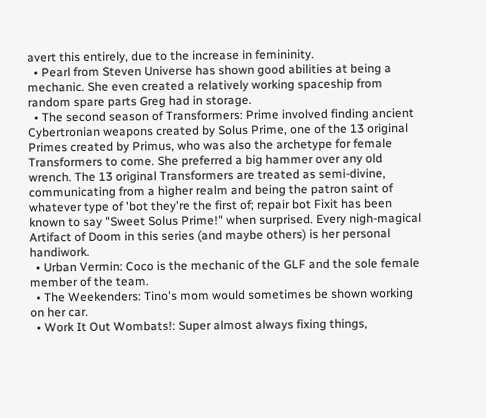avert this entirely, due to the increase in femininity.
  • Pearl from Steven Universe has shown good abilities at being a mechanic. She even created a relatively working spaceship from random spare parts Greg had in storage.
  • The second season of Transformers: Prime involved finding ancient Cybertronian weapons created by Solus Prime, one of the 13 original Primes created by Primus, who was also the archetype for female Transformers to come. She preferred a big hammer over any old wrench. The 13 original Transformers are treated as semi-divine, communicating from a higher realm and being the patron saint of whatever type of 'bot they're the first of; repair bot Fixit has been known to say "Sweet Solus Prime!" when surprised. Every nigh-magical Artifact of Doom in this series (and maybe others) is her personal handiwork.
  • Urban Vermin: Coco is the mechanic of the GLF and the sole female member of the team.
  • The Weekenders: Tino's mom would sometimes be shown working on her car.
  • Work It Out Wombats!: Super almost always fixing things,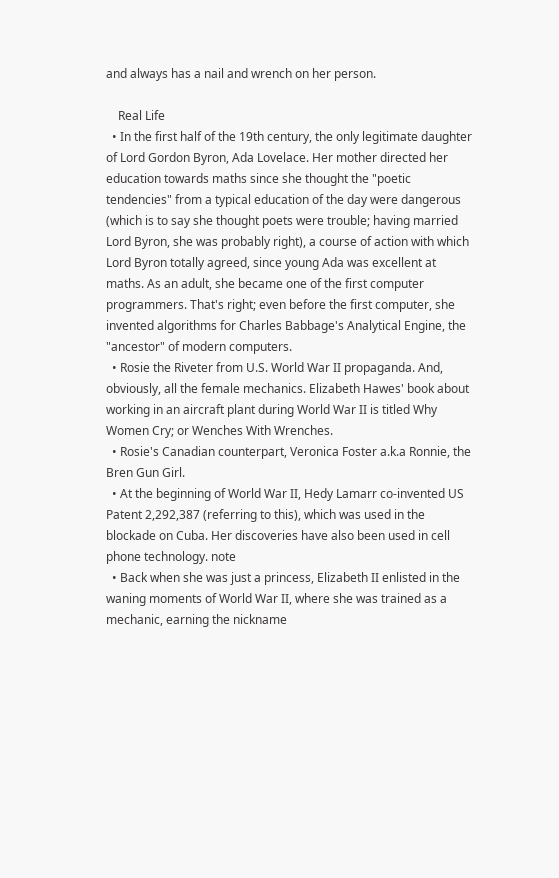and always has a nail and wrench on her person.

    Real Life
  • In the first half of the 19th century, the only legitimate daughter of Lord Gordon Byron, Ada Lovelace. Her mother directed her education towards maths since she thought the "poetic tendencies" from a typical education of the day were dangerous (which is to say she thought poets were trouble; having married Lord Byron, she was probably right), a course of action with which Lord Byron totally agreed, since young Ada was excellent at maths. As an adult, she became one of the first computer programmers. That's right; even before the first computer, she invented algorithms for Charles Babbage's Analytical Engine, the "ancestor" of modern computers.
  • Rosie the Riveter from U.S. World War II propaganda. And, obviously, all the female mechanics. Elizabeth Hawes' book about working in an aircraft plant during World War II is titled Why Women Cry; or Wenches With Wrenches.
  • Rosie's Canadian counterpart, Veronica Foster a.k.a Ronnie, the Bren Gun Girl.
  • At the beginning of World War II, Hedy Lamarr co-invented US Patent 2,292,387 (referring to this), which was used in the blockade on Cuba. Her discoveries have also been used in cell phone technology. note
  • Back when she was just a princess, Elizabeth II enlisted in the waning moments of World War II, where she was trained as a mechanic, earning the nickname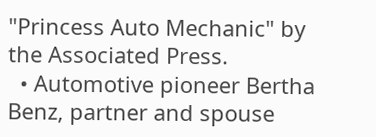"Princess Auto Mechanic" by the Associated Press.
  • Automotive pioneer Bertha Benz, partner and spouse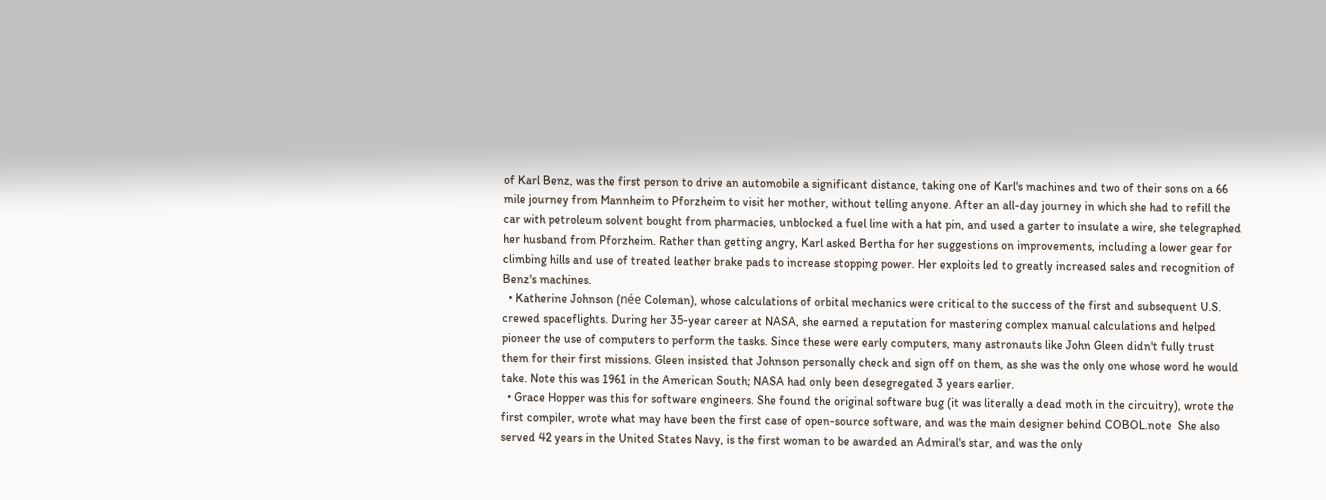of Karl Benz, was the first person to drive an automobile a significant distance, taking one of Karl's machines and two of their sons on a 66 mile journey from Mannheim to Pforzheim to visit her mother, without telling anyone. After an all-day journey in which she had to refill the car with petroleum solvent bought from pharmacies, unblocked a fuel line with a hat pin, and used a garter to insulate a wire, she telegraphed her husband from Pforzheim. Rather than getting angry, Karl asked Bertha for her suggestions on improvements, including a lower gear for climbing hills and use of treated leather brake pads to increase stopping power. Her exploits led to greatly increased sales and recognition of Benz's machines.
  • Katherine Johnson (née Coleman), whose calculations of orbital mechanics were critical to the success of the first and subsequent U.S. crewed spaceflights. During her 35-year career at NASA, she earned a reputation for mastering complex manual calculations and helped pioneer the use of computers to perform the tasks. Since these were early computers, many astronauts like John Gleen didn't fully trust them for their first missions. Gleen insisted that Johnson personally check and sign off on them, as she was the only one whose word he would take. Note this was 1961 in the American South; NASA had only been desegregated 3 years earlier.
  • Grace Hopper was this for software engineers. She found the original software bug (it was literally a dead moth in the circuitry), wrote the first compiler, wrote what may have been the first case of open-source software, and was the main designer behind COBOL.note  She also served 42 years in the United States Navy, is the first woman to be awarded an Admiral's star, and was the only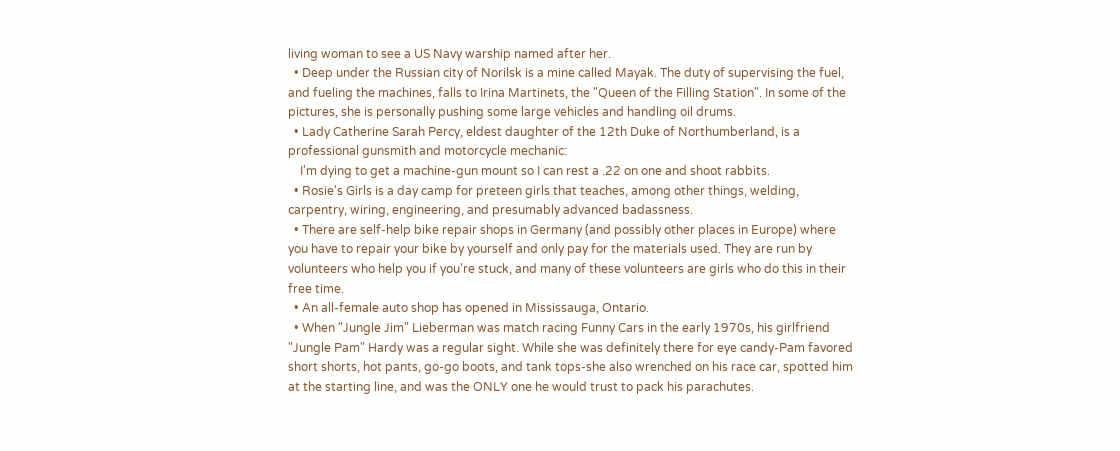living woman to see a US Navy warship named after her.
  • Deep under the Russian city of Norilsk is a mine called Mayak. The duty of supervising the fuel, and fueling the machines, falls to Irina Martinets, the "Queen of the Filling Station". In some of the pictures, she is personally pushing some large vehicles and handling oil drums.
  • Lady Catherine Sarah Percy, eldest daughter of the 12th Duke of Northumberland, is a professional gunsmith and motorcycle mechanic:
    I'm dying to get a machine-gun mount so I can rest a .22 on one and shoot rabbits.
  • Rosie's Girls is a day camp for preteen girls that teaches, among other things, welding, carpentry, wiring, engineering, and presumably advanced badassness.
  • There are self-help bike repair shops in Germany (and possibly other places in Europe) where you have to repair your bike by yourself and only pay for the materials used. They are run by volunteers who help you if you're stuck, and many of these volunteers are girls who do this in their free time.
  • An all-female auto shop has opened in Mississauga, Ontario.
  • When "Jungle Jim" Lieberman was match racing Funny Cars in the early 1970s, his girlfriend "Jungle Pam" Hardy was a regular sight. While she was definitely there for eye candy-Pam favored short shorts, hot pants, go-go boots, and tank tops-she also wrenched on his race car, spotted him at the starting line, and was the ONLY one he would trust to pack his parachutes.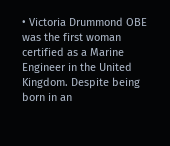• Victoria Drummond OBE was the first woman certified as a Marine Engineer in the United Kingdom. Despite being born in an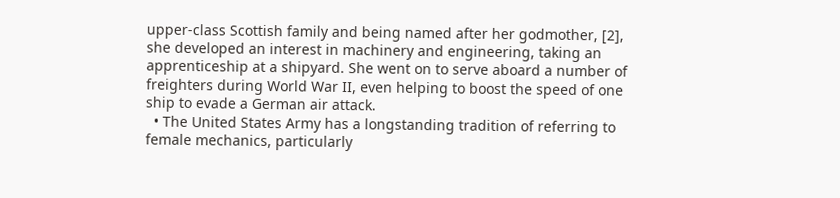upper-class Scottish family and being named after her godmother, [2], she developed an interest in machinery and engineering, taking an apprenticeship at a shipyard. She went on to serve aboard a number of freighters during World War II, even helping to boost the speed of one ship to evade a German air attack.
  • The United States Army has a longstanding tradition of referring to female mechanics, particularly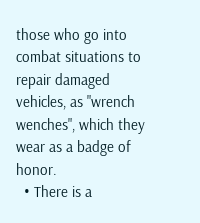those who go into combat situations to repair damaged vehicles, as "wrench wenches", which they wear as a badge of honor.
  • There is a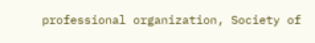professional organization, Society of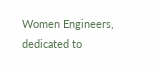Women Engineers, dedicated to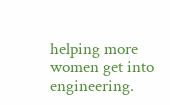helping more women get into engineering.